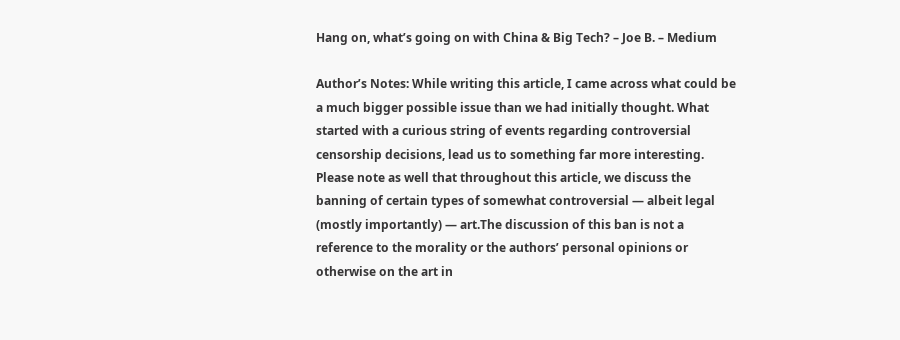Hang on, what’s going on with China & Big Tech? – Joe B. – Medium

Author’s Notes: While writing this article, I came across what could be a much bigger possible issue than we had initially thought. What started with a curious string of events regarding controversial censorship decisions, lead us to something far more interesting. Please note as well that throughout this article, we discuss the banning of certain types of somewhat controversial — albeit legal (mostly importantly) — art.The discussion of this ban is not a reference to the morality or the authors’ personal opinions or otherwise on the art in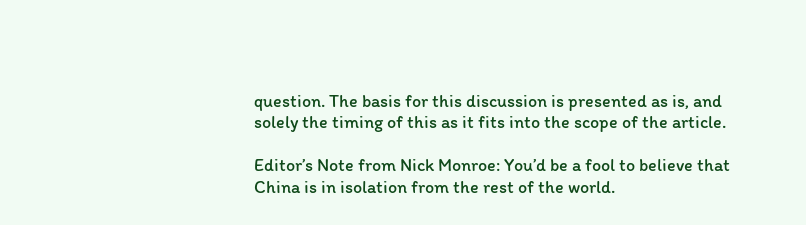question. The basis for this discussion is presented as is, and solely the timing of this as it fits into the scope of the article.

Editor’s Note from Nick Monroe: You’d be a fool to believe that China is in isolation from the rest of the world.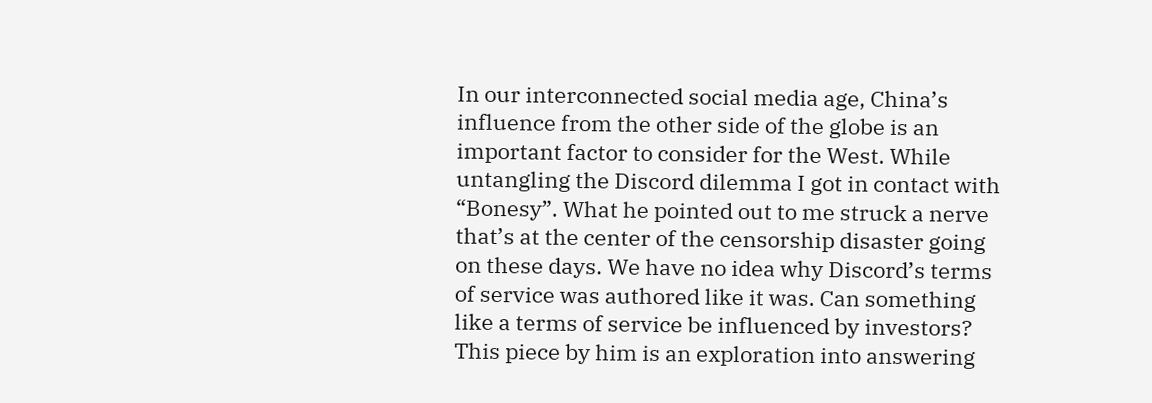In our interconnected social media age, China’s influence from the other side of the globe is an important factor to consider for the West. While untangling the Discord dilemma I got in contact with “Bonesy”. What he pointed out to me struck a nerve that’s at the center of the censorship disaster going on these days. We have no idea why Discord’s terms of service was authored like it was. Can something like a terms of service be influenced by investors? This piece by him is an exploration into answering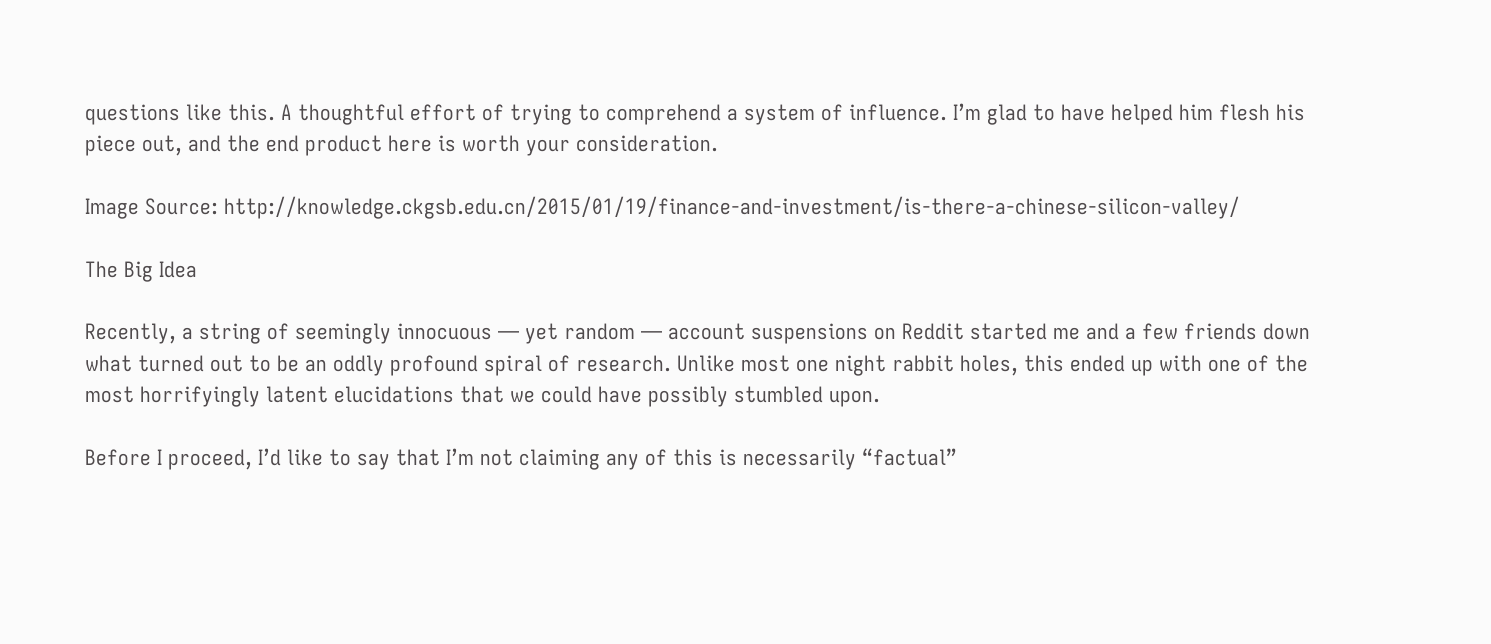questions like this. A thoughtful effort of trying to comprehend a system of influence. I’m glad to have helped him flesh his piece out, and the end product here is worth your consideration.

Image Source: http://knowledge.ckgsb.edu.cn/2015/01/19/finance-and-investment/is-there-a-chinese-silicon-valley/

The Big Idea

Recently, a string of seemingly innocuous — yet random — account suspensions on Reddit started me and a few friends down what turned out to be an oddly profound spiral of research. Unlike most one night rabbit holes, this ended up with one of the most horrifyingly latent elucidations that we could have possibly stumbled upon.

Before I proceed, I’d like to say that I’m not claiming any of this is necessarily “factual”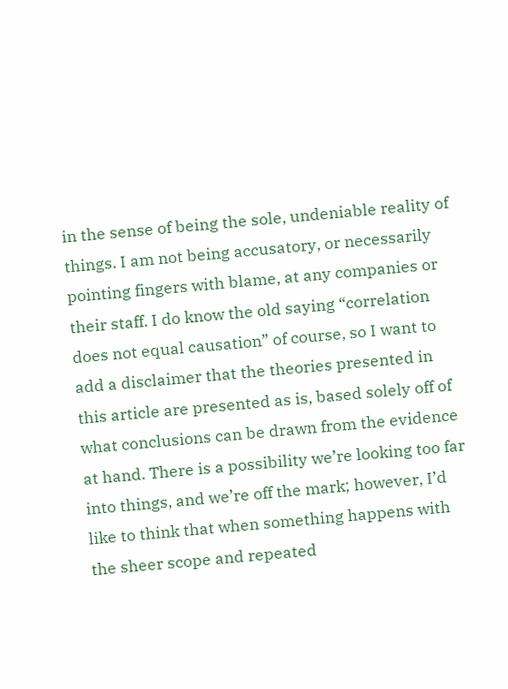in the sense of being the sole, undeniable reality of things. I am not being accusatory, or necessarily pointing fingers with blame, at any companies or their staff. I do know the old saying “correlation does not equal causation” of course, so I want to add a disclaimer that the theories presented in this article are presented as is, based solely off of what conclusions can be drawn from the evidence at hand. There is a possibility we’re looking too far into things, and we’re off the mark; however, I’d like to think that when something happens with the sheer scope and repeated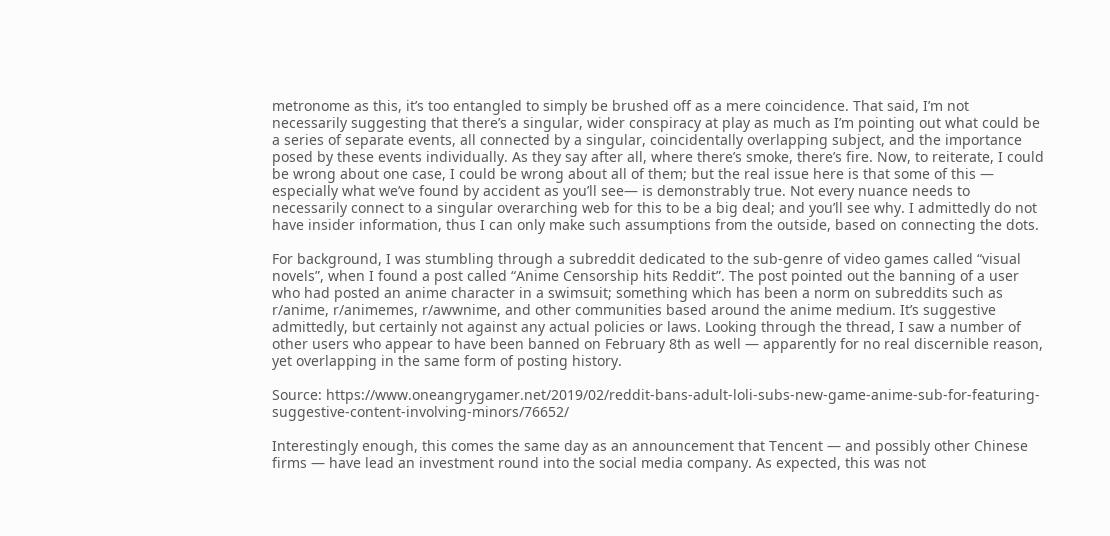metronome as this, it’s too entangled to simply be brushed off as a mere coincidence. That said, I’m not necessarily suggesting that there’s a singular, wider conspiracy at play as much as I’m pointing out what could be a series of separate events, all connected by a singular, coincidentally overlapping subject, and the importance posed by these events individually. As they say after all, where there’s smoke, there’s fire. Now, to reiterate, I could be wrong about one case, I could be wrong about all of them; but the real issue here is that some of this — especially what we’ve found by accident as you’ll see— is demonstrably true. Not every nuance needs to necessarily connect to a singular overarching web for this to be a big deal; and you’ll see why. I admittedly do not have insider information, thus I can only make such assumptions from the outside, based on connecting the dots.

For background, I was stumbling through a subreddit dedicated to the sub-genre of video games called “visual novels”, when I found a post called “Anime Censorship hits Reddit”. The post pointed out the banning of a user who had posted an anime character in a swimsuit; something which has been a norm on subreddits such as r/anime, r/animemes, r/awwnime, and other communities based around the anime medium. It’s suggestive admittedly, but certainly not against any actual policies or laws. Looking through the thread, I saw a number of other users who appear to have been banned on February 8th as well — apparently for no real discernible reason, yet overlapping in the same form of posting history.

Source: https://www.oneangrygamer.net/2019/02/reddit-bans-adult-loli-subs-new-game-anime-sub-for-featuring-suggestive-content-involving-minors/76652/

Interestingly enough, this comes the same day as an announcement that Tencent — and possibly other Chinese firms — have lead an investment round into the social media company. As expected, this was not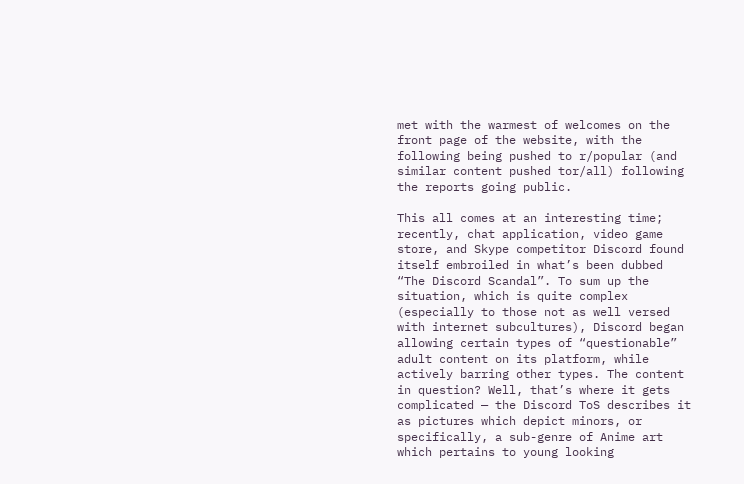met with the warmest of welcomes on the front page of the website, with the following being pushed to r/popular (and similar content pushed tor/all) following the reports going public.

This all comes at an interesting time; recently, chat application, video game store, and Skype competitor Discord found itself embroiled in what’s been dubbed “The Discord Scandal”. To sum up the situation, which is quite complex (especially to those not as well versed with internet subcultures), Discord began allowing certain types of “questionable” adult content on its platform, while actively barring other types. The content in question? Well, that’s where it gets complicated — the Discord ToS describes it as pictures which depict minors, or specifically, a sub-genre of Anime art which pertains to young looking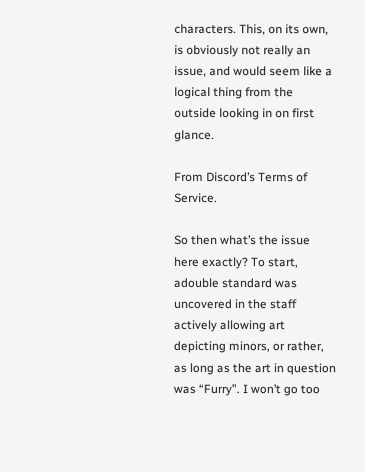characters. This, on its own, is obviously not really an issue, and would seem like a logical thing from the outside looking in on first glance.

From Discord’s Terms of Service.

So then what’s the issue here exactly? To start, adouble standard was uncovered in the staff actively allowing art depicting minors, or rather, as long as the art in question was “Furry”. I won’t go too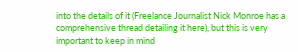into the details of it (Freelance Journalist Nick Monroe has a comprehensive thread detailing it here), but this is very important to keep in mind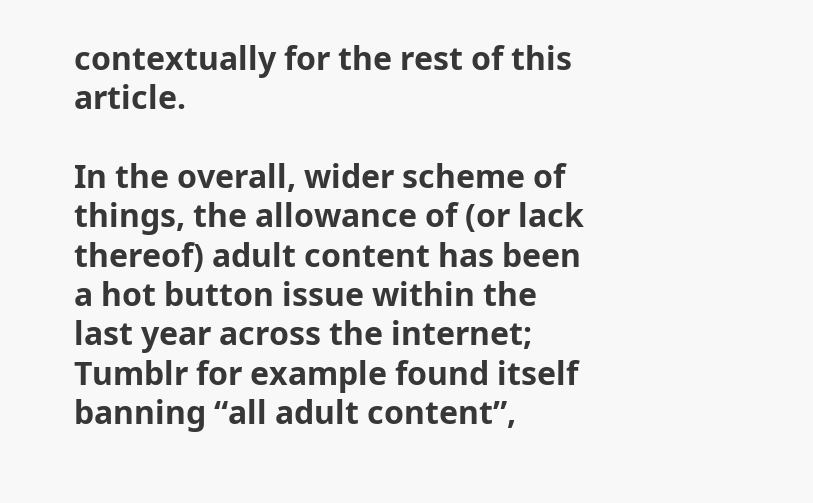contextually for the rest of this article.

In the overall, wider scheme of things, the allowance of (or lack thereof) adult content has been a hot button issue within the last year across the internet; Tumblr for example found itself banning “all adult content”,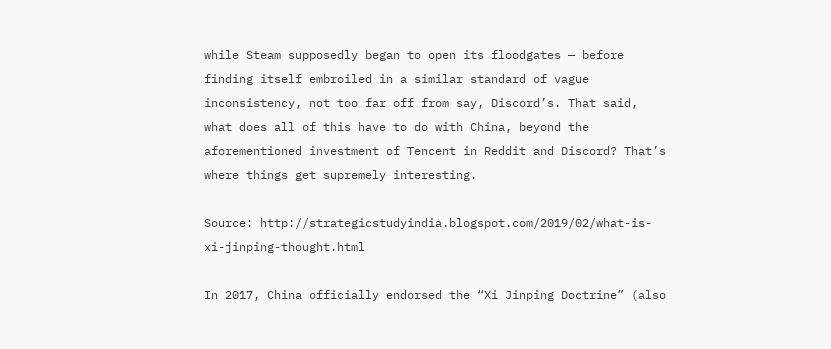while Steam supposedly began to open its floodgates — before finding itself embroiled in a similar standard of vague inconsistency, not too far off from say, Discord’s. That said, what does all of this have to do with China, beyond the aforementioned investment of Tencent in Reddit and Discord? That’s where things get supremely interesting.

Source: http://strategicstudyindia.blogspot.com/2019/02/what-is-xi-jinping-thought.html

In 2017, China officially endorsed the “Xi Jinping Doctrine” (also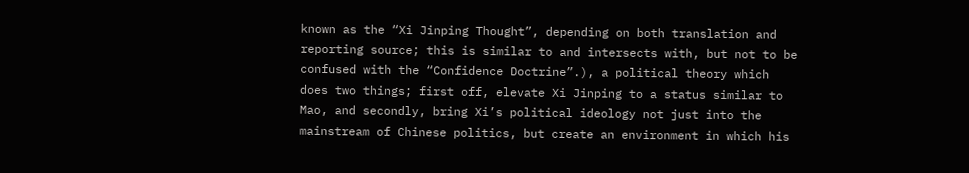known as the “Xi Jinping Thought”, depending on both translation and reporting source; this is similar to and intersects with, but not to be confused with the “Confidence Doctrine”.), a political theory which does two things; first off, elevate Xi Jinping to a status similar to Mao, and secondly, bring Xi’s political ideology not just into the mainstream of Chinese politics, but create an environment in which his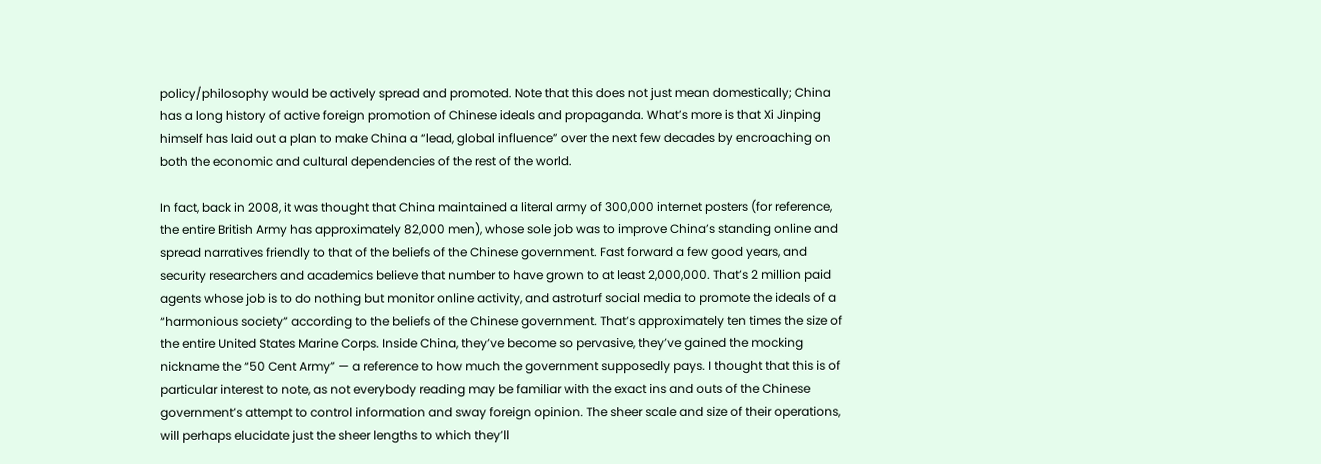policy/philosophy would be actively spread and promoted. Note that this does not just mean domestically; China has a long history of active foreign promotion of Chinese ideals and propaganda. What’s more is that Xi Jinping himself has laid out a plan to make China a “lead, global influence” over the next few decades by encroaching on both the economic and cultural dependencies of the rest of the world.

In fact, back in 2008, it was thought that China maintained a literal army of 300,000 internet posters (for reference, the entire British Army has approximately 82,000 men), whose sole job was to improve China’s standing online and spread narratives friendly to that of the beliefs of the Chinese government. Fast forward a few good years, and security researchers and academics believe that number to have grown to at least 2,000,000. That’s 2 million paid agents whose job is to do nothing but monitor online activity, and astroturf social media to promote the ideals of a “harmonious society” according to the beliefs of the Chinese government. That’s approximately ten times the size of the entire United States Marine Corps. Inside China, they’ve become so pervasive, they’ve gained the mocking nickname the “50 Cent Army” — a reference to how much the government supposedly pays. I thought that this is of particular interest to note, as not everybody reading may be familiar with the exact ins and outs of the Chinese government’s attempt to control information and sway foreign opinion. The sheer scale and size of their operations, will perhaps elucidate just the sheer lengths to which they’ll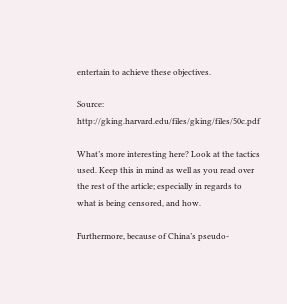entertain to achieve these objectives.

Source: http://gking.harvard.edu/files/gking/files/50c.pdf

What’s more interesting here? Look at the tactics used. Keep this in mind as well as you read over the rest of the article; especially in regards to what is being censored, and how.

Furthermore, because of China’s pseudo-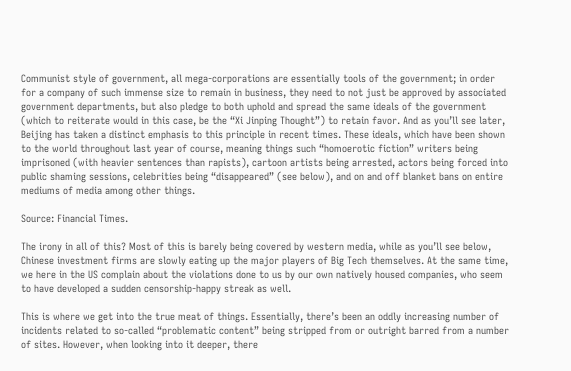Communist style of government, all mega-corporations are essentially tools of the government; in order for a company of such immense size to remain in business, they need to not just be approved by associated government departments, but also pledge to both uphold and spread the same ideals of the government (which to reiterate would in this case, be the “Xi Jinping Thought”) to retain favor. And as you’ll see later, Beijing has taken a distinct emphasis to this principle in recent times. These ideals, which have been shown to the world throughout last year of course, meaning things such “homoerotic fiction” writers being imprisoned (with heavier sentences than rapists), cartoon artists being arrested, actors being forced into public shaming sessions, celebrities being “disappeared” (see below), and on and off blanket bans on entire mediums of media among other things.

Source: Financial Times.

The irony in all of this? Most of this is barely being covered by western media, while as you’ll see below, Chinese investment firms are slowly eating up the major players of Big Tech themselves. At the same time, we here in the US complain about the violations done to us by our own natively housed companies, who seem to have developed a sudden censorship-happy streak as well.

This is where we get into the true meat of things. Essentially, there’s been an oddly increasing number of incidents related to so-called “problematic content” being stripped from or outright barred from a number of sites. However, when looking into it deeper, there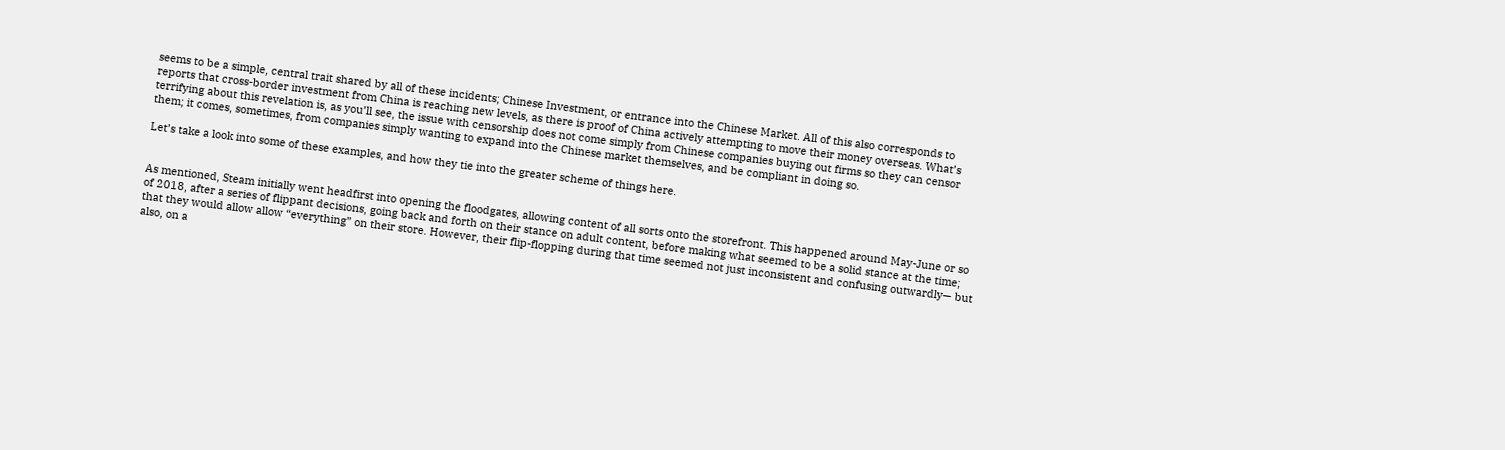seems to be a simple, central trait shared by all of these incidents; Chinese Investment, or entrance into the Chinese Market. All of this also corresponds to reports that cross-border investment from China is reaching new levels, as there is proof of China actively attempting to move their money overseas. What’s terrifying about this revelation is, as you’ll see, the issue with censorship does not come simply from Chinese companies buying out firms so they can censor them; it comes, sometimes, from companies simply wanting to expand into the Chinese market themselves, and be compliant in doing so.

Let’s take a look into some of these examples, and how they tie into the greater scheme of things here.


As mentioned, Steam initially went headfirst into opening the floodgates, allowing content of all sorts onto the storefront. This happened around May-June or so of 2018, after a series of flippant decisions, going back and forth on their stance on adult content, before making what seemed to be a solid stance at the time; that they would allow allow “everything” on their store. However, their flip-flopping during that time seemed not just inconsistent and confusing outwardly— but also, on a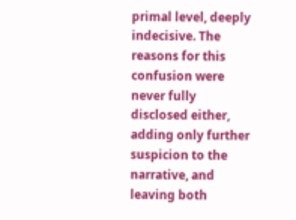primal level, deeply indecisive. The reasons for this confusion were never fully disclosed either, adding only further suspicion to the narrative, and leaving both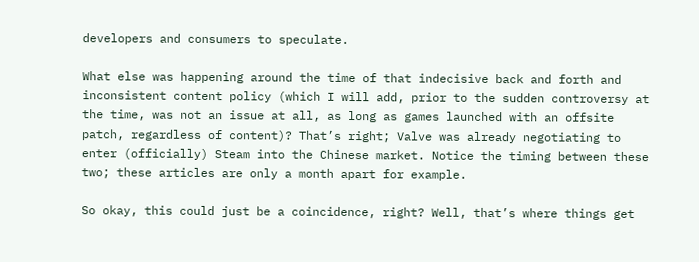developers and consumers to speculate.

What else was happening around the time of that indecisive back and forth and inconsistent content policy (which I will add, prior to the sudden controversy at the time, was not an issue at all, as long as games launched with an offsite patch, regardless of content)? That’s right; Valve was already negotiating to enter (officially) Steam into the Chinese market. Notice the timing between these two; these articles are only a month apart for example.

So okay, this could just be a coincidence, right? Well, that’s where things get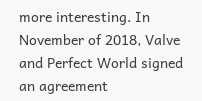more interesting. In November of 2018, Valve and Perfect World signed an agreement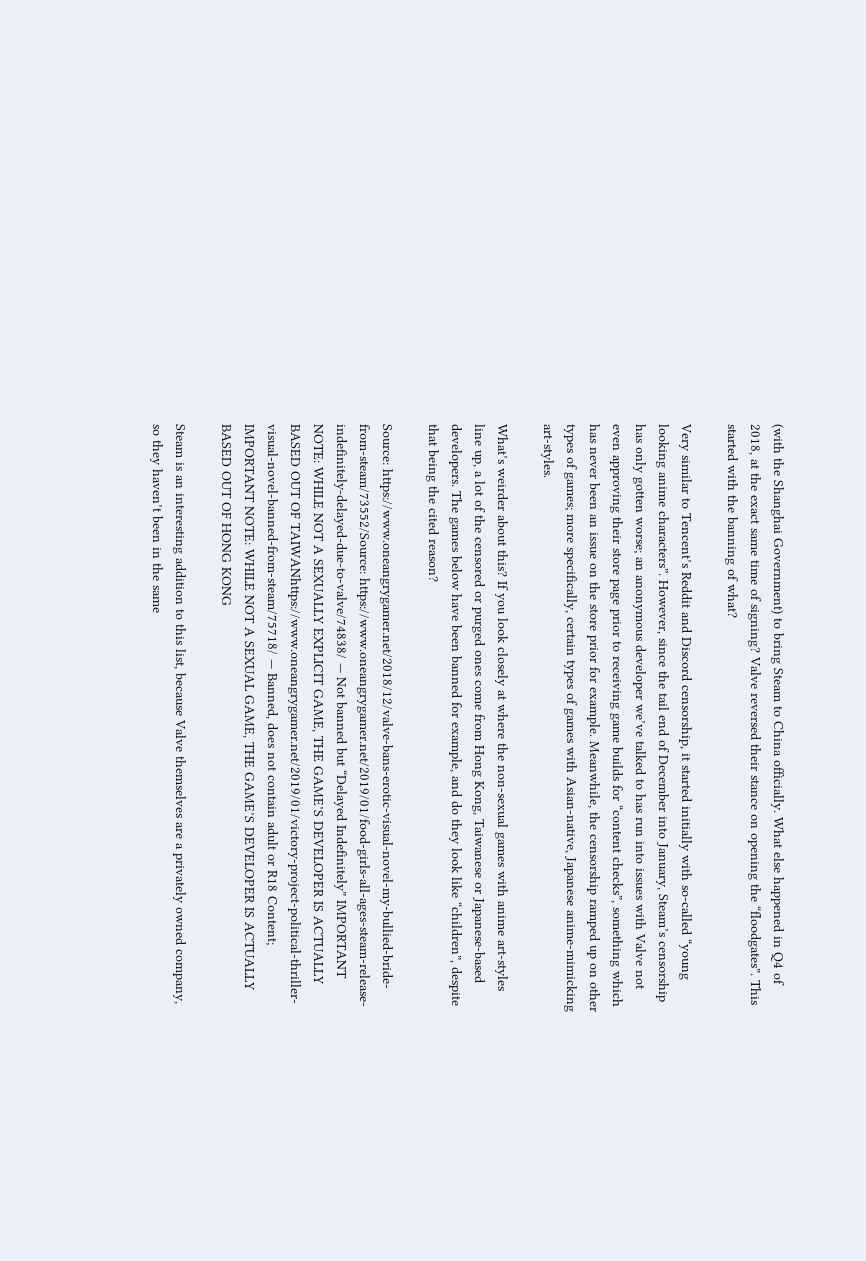(with the Shanghai Government) to bring Steam to China officially. What else happened in Q4 of 2018, at the exact same time of signing? Valve reversed their stance on opening the “floodgates”. This started with the banning of what?

Very similar to Tencent’s Reddit and Discord censorship, it started initially with so-called “young looking anime characters”. However, since the tail end of December into January, Steam’s censorship has only gotten worse; an anonymous developer we’ve talked to has run into issues with Valve not even approving their store page prior to receiving game builds for “content checks”, something which has never been an issue on the store prior for example. Meanwhile, the censorship ramped up on other types of games; more specifically, certain types of games with Asian-native, Japanese anime-mimicking art-styles.

What’s weirder about this? If you look closely at where the non-sexual games with anime art-styles line up, a lot of the censored or purged ones come from Hong Kong, Taiwanese or Japanese-based developers. The games below have been banned for example, and do they look like “children”, despite that being the cited reason?

Source: https://www.oneangrygamer.net/2018/12/valve-bans-erotic-visual-novel-my-bullied-bride-from-steam/73552/Source: https://www.oneangrygamer.net/2019/01/food-girls-all-ages-steam-release-indefinitely-delayed-due-to-valve/74838/ — Not banned but “Delayed Indefinitely” IMPORTANT NOTE: WHILE NOT A SEXUALLY EXPLICIT GAME, THE GAME’S DEVELOPER IS ACTUALLY BASED OUT OF TAIWANhttps://www.oneangrygamer.net/2019/01/victory-project-political-thriller-visual-novel-banned-from-steam/75718/ — Banned, does not contain adult or R18 Content; IMPORTANT NOTE: WHILE NOT A SEXUAL GAME, THE GAME’S DEVELOPER IS ACTUALLY BASED OUT OF HONG KONG

Steam is an interesting addition to this list, because Valve themselves are a privately owned company, so they haven’t been in the same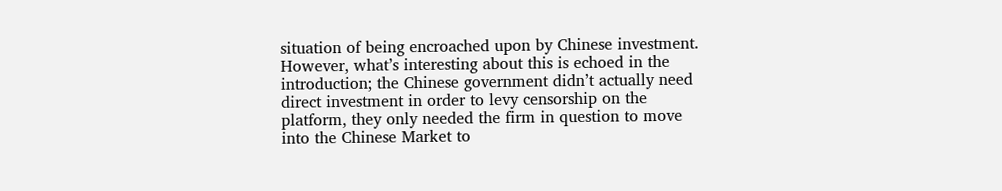situation of being encroached upon by Chinese investment. However, what’s interesting about this is echoed in the introduction; the Chinese government didn’t actually need direct investment in order to levy censorship on the platform, they only needed the firm in question to move into the Chinese Market to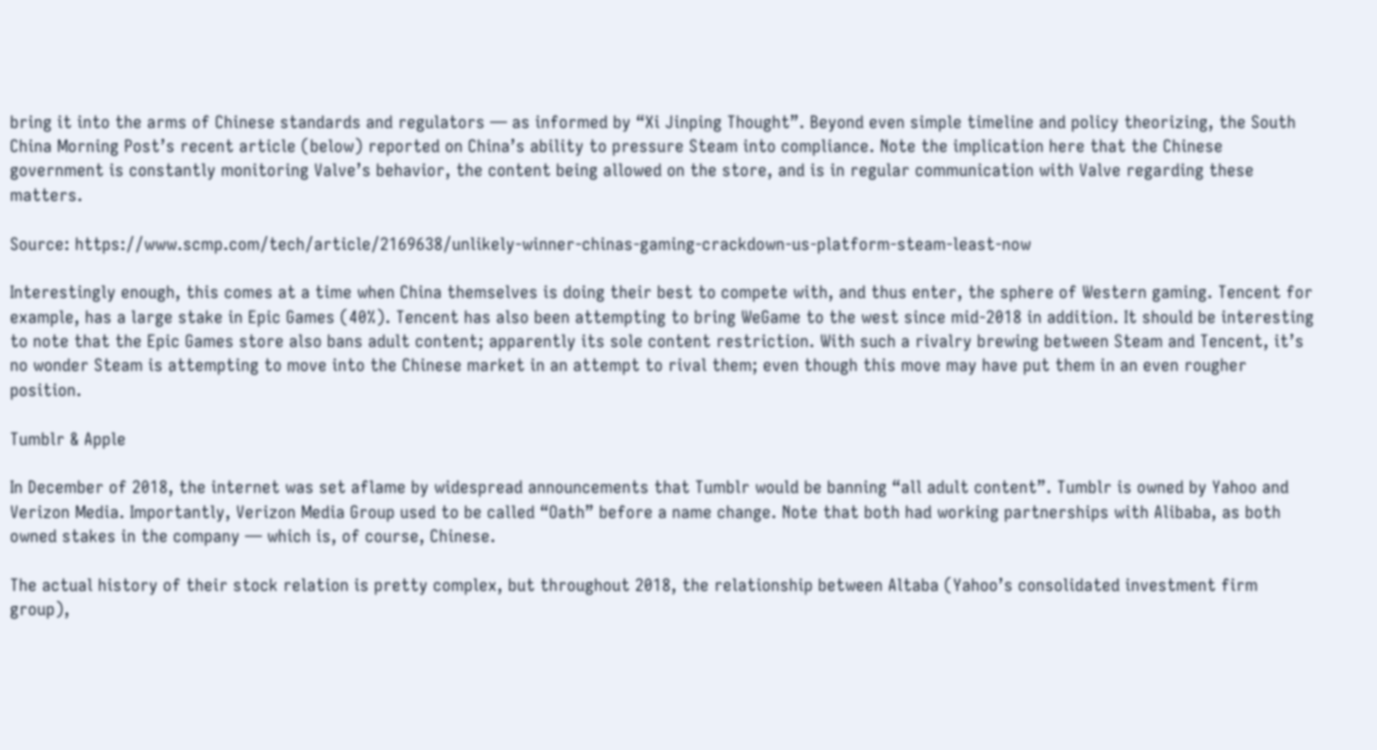bring it into the arms of Chinese standards and regulators — as informed by “Xi Jinping Thought”. Beyond even simple timeline and policy theorizing, the South China Morning Post’s recent article (below) reported on China’s ability to pressure Steam into compliance. Note the implication here that the Chinese government is constantly monitoring Valve’s behavior, the content being allowed on the store, and is in regular communication with Valve regarding these matters.

Source: https://www.scmp.com/tech/article/2169638/unlikely-winner-chinas-gaming-crackdown-us-platform-steam-least-now

Interestingly enough, this comes at a time when China themselves is doing their best to compete with, and thus enter, the sphere of Western gaming. Tencent for example, has a large stake in Epic Games (40%). Tencent has also been attempting to bring WeGame to the west since mid-2018 in addition. It should be interesting to note that the Epic Games store also bans adult content; apparently its sole content restriction. With such a rivalry brewing between Steam and Tencent, it’s no wonder Steam is attempting to move into the Chinese market in an attempt to rival them; even though this move may have put them in an even rougher position.

Tumblr & Apple

In December of 2018, the internet was set aflame by widespread announcements that Tumblr would be banning “all adult content”. Tumblr is owned by Yahoo and Verizon Media. Importantly, Verizon Media Group used to be called “Oath” before a name change. Note that both had working partnerships with Alibaba, as both owned stakes in the company — which is, of course, Chinese.

The actual history of their stock relation is pretty complex, but throughout 2018, the relationship between Altaba (Yahoo’s consolidated investment firm group),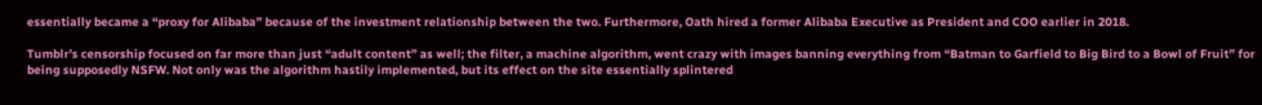essentially became a “proxy for Alibaba” because of the investment relationship between the two. Furthermore, Oath hired a former Alibaba Executive as President and COO earlier in 2018.

Tumblr’s censorship focused on far more than just “adult content” as well; the filter, a machine algorithm, went crazy with images banning everything from “Batman to Garfield to Big Bird to a Bowl of Fruit” for being supposedly NSFW. Not only was the algorithm hastily implemented, but its effect on the site essentially splintered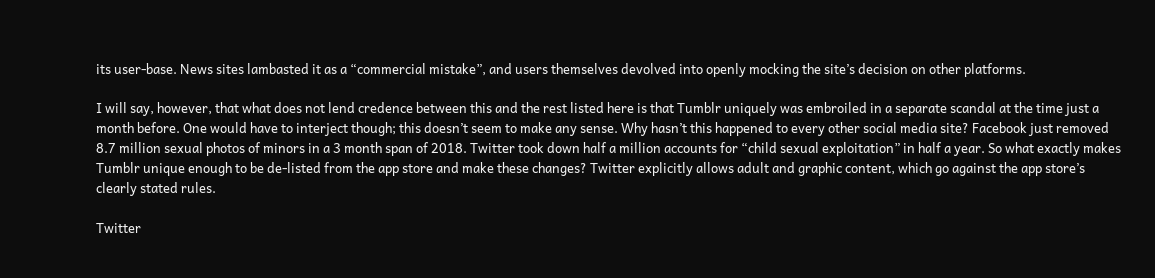its user-base. News sites lambasted it as a “commercial mistake”, and users themselves devolved into openly mocking the site’s decision on other platforms.

I will say, however, that what does not lend credence between this and the rest listed here is that Tumblr uniquely was embroiled in a separate scandal at the time just a month before. One would have to interject though; this doesn’t seem to make any sense. Why hasn’t this happened to every other social media site? Facebook just removed 8.7 million sexual photos of minors in a 3 month span of 2018. Twitter took down half a million accounts for “child sexual exploitation” in half a year. So what exactly makes Tumblr unique enough to be de-listed from the app store and make these changes? Twitter explicitly allows adult and graphic content, which go against the app store’s clearly stated rules.

Twitter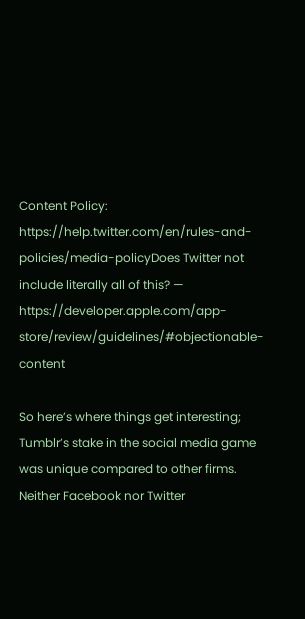Content Policy: https://help.twitter.com/en/rules-and-policies/media-policyDoes Twitter not include literally all of this? — https://developer.apple.com/app-store/review/guidelines/#objectionable-content

So here’s where things get interesting; Tumblr’s stake in the social media game was unique compared to other firms. Neither Facebook nor Twitter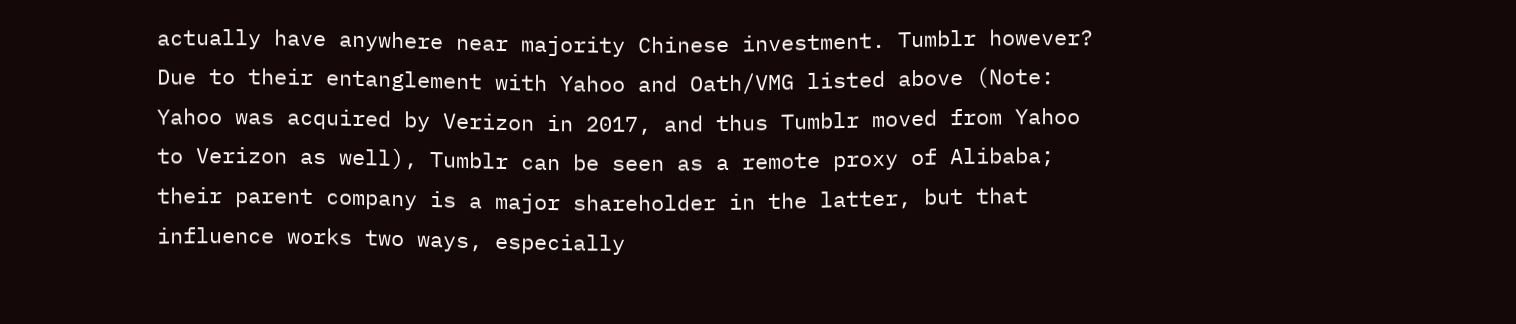actually have anywhere near majority Chinese investment. Tumblr however? Due to their entanglement with Yahoo and Oath/VMG listed above (Note: Yahoo was acquired by Verizon in 2017, and thus Tumblr moved from Yahoo to Verizon as well), Tumblr can be seen as a remote proxy of Alibaba; their parent company is a major shareholder in the latter, but that influence works two ways, especially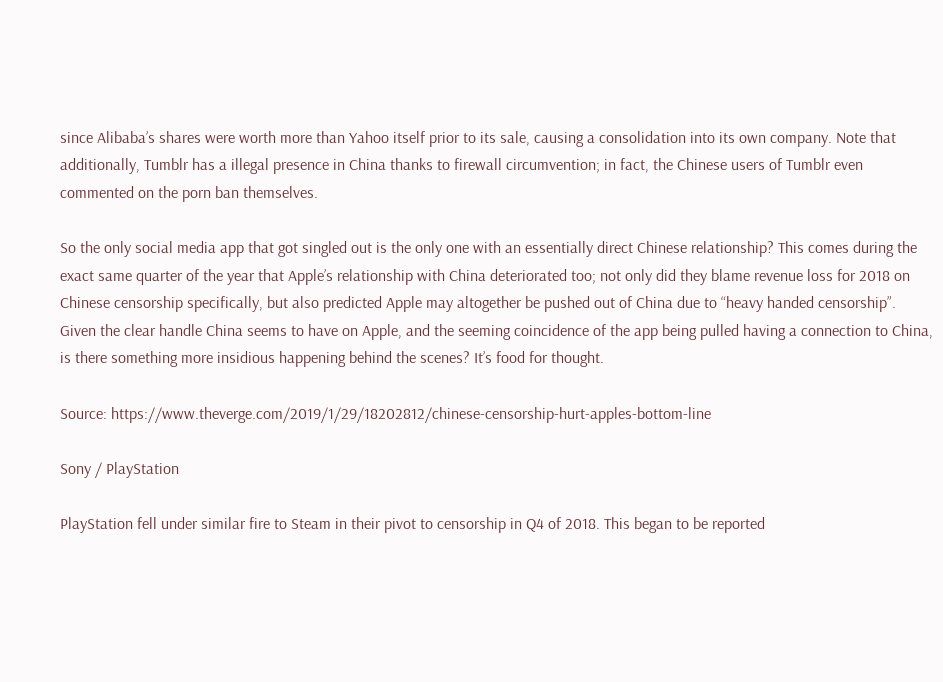since Alibaba’s shares were worth more than Yahoo itself prior to its sale, causing a consolidation into its own company. Note that additionally, Tumblr has a illegal presence in China thanks to firewall circumvention; in fact, the Chinese users of Tumblr even commented on the porn ban themselves.

So the only social media app that got singled out is the only one with an essentially direct Chinese relationship? This comes during the exact same quarter of the year that Apple’s relationship with China deteriorated too; not only did they blame revenue loss for 2018 on Chinese censorship specifically, but also predicted Apple may altogether be pushed out of China due to “heavy handed censorship”. Given the clear handle China seems to have on Apple, and the seeming coincidence of the app being pulled having a connection to China, is there something more insidious happening behind the scenes? It’s food for thought.

Source: https://www.theverge.com/2019/1/29/18202812/chinese-censorship-hurt-apples-bottom-line

Sony / PlayStation

PlayStation fell under similar fire to Steam in their pivot to censorship in Q4 of 2018. This began to be reported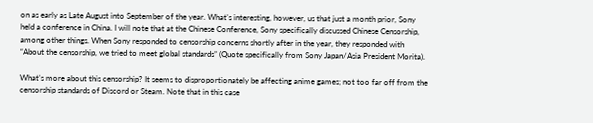on as early as Late August into September of the year. What’s interesting, however, us that just a month prior, Sony held a conference in China. I will note that at the Chinese Conference, Sony specifically discussed Chinese Censorship, among other things. When Sony responded to censorship concerns shortly after in the year, they responded with “About the censorship, we tried to meet global standards” (Quote specifically from Sony Japan/Asia President Morita).

What’s more about this censorship? It seems to disproportionately be affecting anime games; not too far off from the censorship standards of Discord or Steam. Note that in this case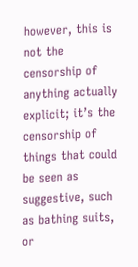however, this is not the censorship of anything actually explicit; it’s the censorship of things that could be seen as suggestive, such as bathing suits, or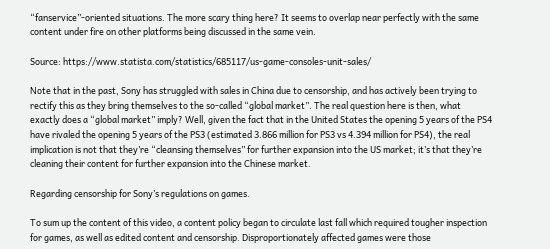“fanservice”-oriented situations. The more scary thing here? It seems to overlap near perfectly with the same content under fire on other platforms being discussed in the same vein.

Source: https://www.statista.com/statistics/685117/us-game-consoles-unit-sales/

Note that in the past, Sony has struggled with sales in China due to censorship, and has actively been trying to rectify this as they bring themselves to the so-called “global market”. The real question here is then, what exactly does a “global market” imply? Well, given the fact that in the United States the opening 5 years of the PS4 have rivaled the opening 5 years of the PS3 (estimated 3.866 million for PS3 vs 4.394 million for PS4), the real implication is not that they’re “cleansing themselves” for further expansion into the US market; it’s that they’re cleaning their content for further expansion into the Chinese market.

Regarding censorship for Sony’s regulations on games.

To sum up the content of this video, a content policy began to circulate last fall which required tougher inspection for games, as well as edited content and censorship. Disproportionately affected games were those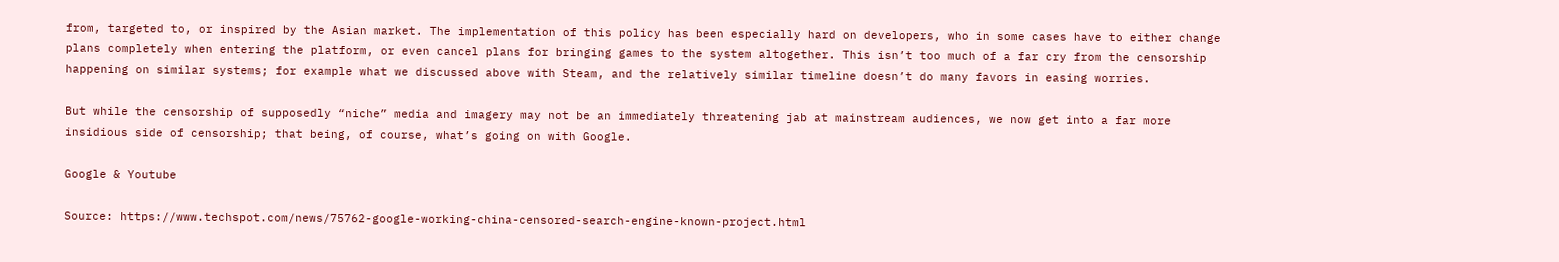from, targeted to, or inspired by the Asian market. The implementation of this policy has been especially hard on developers, who in some cases have to either change plans completely when entering the platform, or even cancel plans for bringing games to the system altogether. This isn’t too much of a far cry from the censorship happening on similar systems; for example what we discussed above with Steam, and the relatively similar timeline doesn’t do many favors in easing worries.

But while the censorship of supposedly “niche” media and imagery may not be an immediately threatening jab at mainstream audiences, we now get into a far more insidious side of censorship; that being, of course, what’s going on with Google.

Google & Youtube

Source: https://www.techspot.com/news/75762-google-working-china-censored-search-engine-known-project.html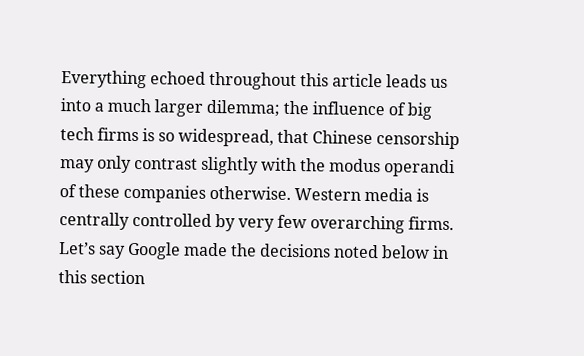Everything echoed throughout this article leads us into a much larger dilemma; the influence of big tech firms is so widespread, that Chinese censorship may only contrast slightly with the modus operandi of these companies otherwise. Western media is centrally controlled by very few overarching firms. Let’s say Google made the decisions noted below in this section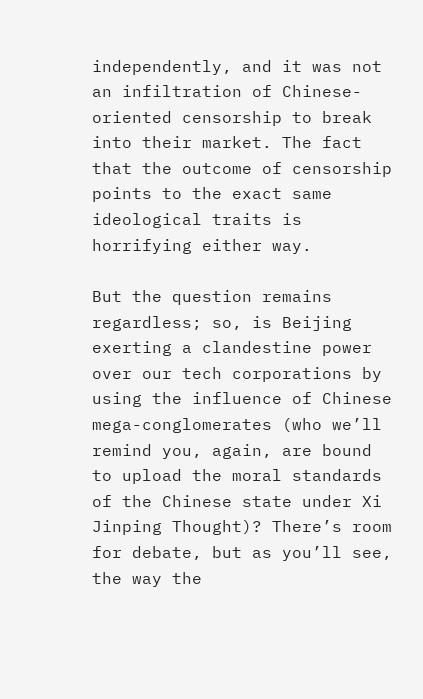independently, and it was not an infiltration of Chinese-oriented censorship to break into their market. The fact that the outcome of censorship points to the exact same ideological traits is horrifying either way.

But the question remains regardless; so, is Beijing exerting a clandestine power over our tech corporations by using the influence of Chinese mega-conglomerates (who we’ll remind you, again, are bound to upload the moral standards of the Chinese state under Xi Jinping Thought)? There’s room for debate, but as you’ll see, the way the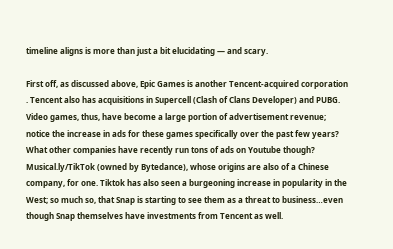timeline aligns is more than just a bit elucidating — and scary.

First off, as discussed above, Epic Games is another Tencent-acquired corporation . Tencent also has acquisitions in Supercell (Clash of Clans Developer) and PUBG. Video games, thus, have become a large portion of advertisement revenue; notice the increase in ads for these games specifically over the past few years? What other companies have recently run tons of ads on Youtube though? Musical.ly/TikTok (owned by Bytedance), whose origins are also of a Chinese company, for one. Tiktok has also seen a burgeoning increase in popularity in the West; so much so, that Snap is starting to see them as a threat to business…even though Snap themselves have investments from Tencent as well.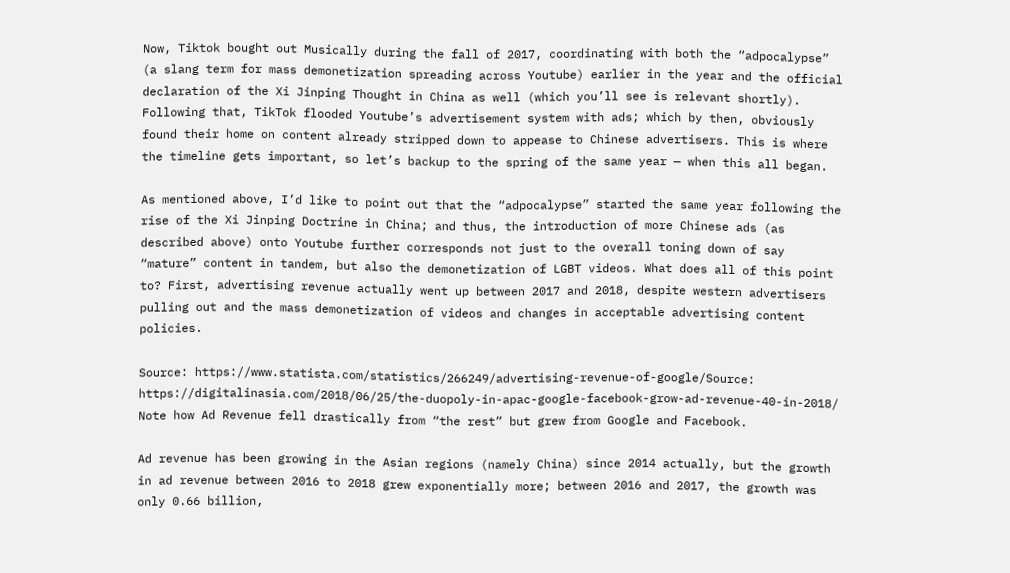Now, Tiktok bought out Musically during the fall of 2017, coordinating with both the “adpocalypse” (a slang term for mass demonetization spreading across Youtube) earlier in the year and the official declaration of the Xi Jinping Thought in China as well (which you’ll see is relevant shortly). Following that, TikTok flooded Youtube’s advertisement system with ads; which by then, obviously found their home on content already stripped down to appease to Chinese advertisers. This is where the timeline gets important, so let’s backup to the spring of the same year — when this all began.

As mentioned above, I’d like to point out that the “adpocalypse” started the same year following the rise of the Xi Jinping Doctrine in China; and thus, the introduction of more Chinese ads (as described above) onto Youtube further corresponds not just to the overall toning down of say “mature” content in tandem, but also the demonetization of LGBT videos. What does all of this point to? First, advertising revenue actually went up between 2017 and 2018, despite western advertisers pulling out and the mass demonetization of videos and changes in acceptable advertising content policies.

Source: https://www.statista.com/statistics/266249/advertising-revenue-of-google/Source: https://digitalinasia.com/2018/06/25/the-duopoly-in-apac-google-facebook-grow-ad-revenue-40-in-2018/ Note how Ad Revenue fell drastically from “the rest” but grew from Google and Facebook.

Ad revenue has been growing in the Asian regions (namely China) since 2014 actually, but the growth in ad revenue between 2016 to 2018 grew exponentially more; between 2016 and 2017, the growth was only 0.66 billion,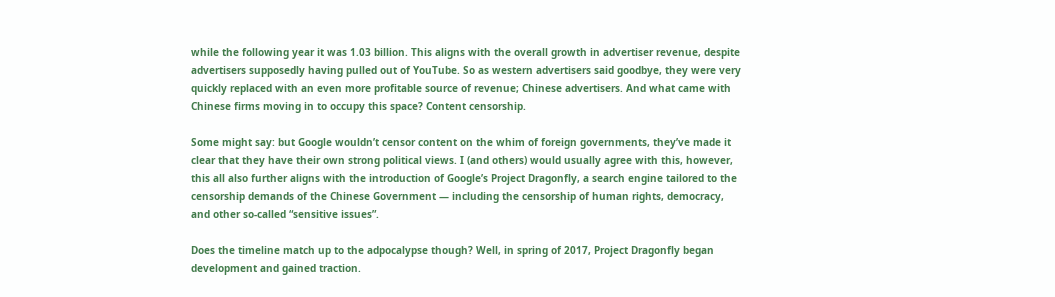while the following year it was 1.03 billion. This aligns with the overall growth in advertiser revenue, despite advertisers supposedly having pulled out of YouTube. So as western advertisers said goodbye, they were very quickly replaced with an even more profitable source of revenue; Chinese advertisers. And what came with Chinese firms moving in to occupy this space? Content censorship.

Some might say: but Google wouldn’t censor content on the whim of foreign governments, they’ve made it clear that they have their own strong political views. I (and others) would usually agree with this, however, this all also further aligns with the introduction of Google’s Project Dragonfly, a search engine tailored to the censorship demands of the Chinese Government — including the censorship of human rights, democracy, and other so-called “sensitive issues”.

Does the timeline match up to the adpocalypse though? Well, in spring of 2017, Project Dragonfly began development and gained traction.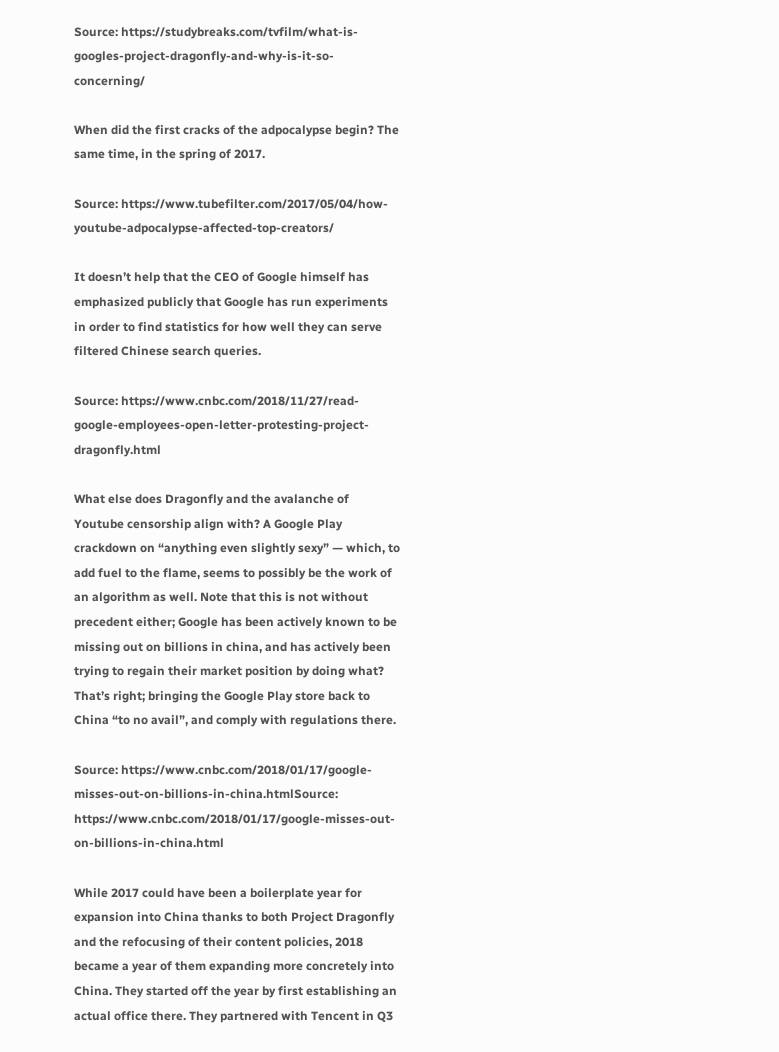Source: https://studybreaks.com/tvfilm/what-is-googles-project-dragonfly-and-why-is-it-so-concerning/

When did the first cracks of the adpocalypse begin? The same time, in the spring of 2017.

Source: https://www.tubefilter.com/2017/05/04/how-youtube-adpocalypse-affected-top-creators/

It doesn’t help that the CEO of Google himself has emphasized publicly that Google has run experiments in order to find statistics for how well they can serve filtered Chinese search queries.

Source: https://www.cnbc.com/2018/11/27/read-google-employees-open-letter-protesting-project-dragonfly.html

What else does Dragonfly and the avalanche of Youtube censorship align with? A Google Play crackdown on “anything even slightly sexy” — which, to add fuel to the flame, seems to possibly be the work of an algorithm as well. Note that this is not without precedent either; Google has been actively known to be missing out on billions in china, and has actively been trying to regain their market position by doing what? That’s right; bringing the Google Play store back to China “to no avail”, and comply with regulations there.

Source: https://www.cnbc.com/2018/01/17/google-misses-out-on-billions-in-china.htmlSource: https://www.cnbc.com/2018/01/17/google-misses-out-on-billions-in-china.html

While 2017 could have been a boilerplate year for expansion into China thanks to both Project Dragonfly and the refocusing of their content policies, 2018 became a year of them expanding more concretely into China. They started off the year by first establishing an actual office there. They partnered with Tencent in Q3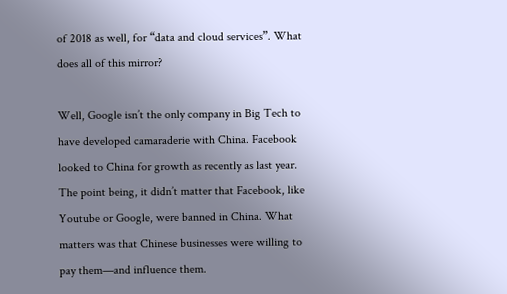of 2018 as well, for “data and cloud services”. What does all of this mirror?

Well, Google isn’t the only company in Big Tech to have developed camaraderie with China. Facebook looked to China for growth as recently as last year. The point being, it didn’t matter that Facebook, like Youtube or Google, were banned in China. What matters was that Chinese businesses were willing to pay them—and influence them.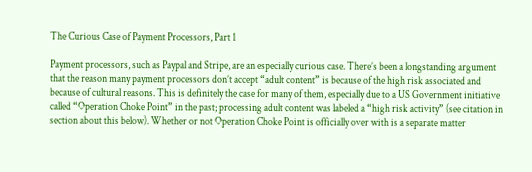The Curious Case of Payment Processors, Part 1

Payment processors, such as Paypal and Stripe, are an especially curious case. There’s been a longstanding argument that the reason many payment processors don’t accept “adult content” is because of the high risk associated and because of cultural reasons. This is definitely the case for many of them, especially due to a US Government initiative called “Operation Choke Point” in the past; processing adult content was labeled a “high risk activity” (see citation in section about this below). Whether or not Operation Choke Point is officially over with is a separate matter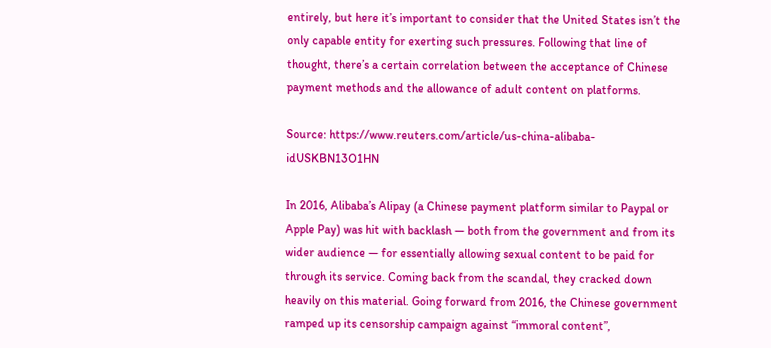entirely, but here it’s important to consider that the United States isn’t the only capable entity for exerting such pressures. Following that line of thought, there’s a certain correlation between the acceptance of Chinese payment methods and the allowance of adult content on platforms.

Source: https://www.reuters.com/article/us-china-alibaba-idUSKBN13O1HN

In 2016, Alibaba’s Alipay (a Chinese payment platform similar to Paypal or Apple Pay) was hit with backlash — both from the government and from its wider audience — for essentially allowing sexual content to be paid for through its service. Coming back from the scandal, they cracked down heavily on this material. Going forward from 2016, the Chinese government ramped up its censorship campaign against “immoral content”,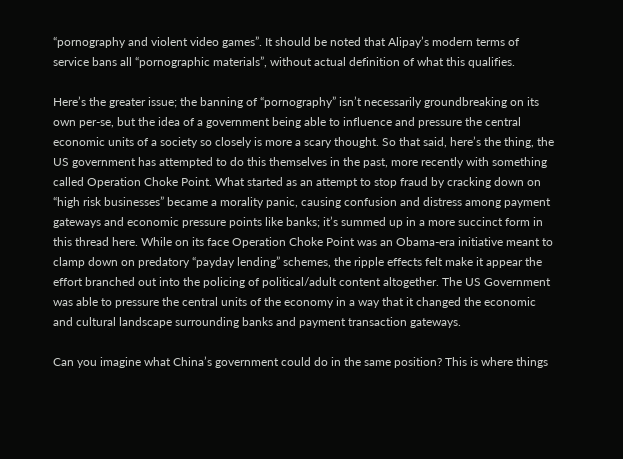“pornography and violent video games”. It should be noted that Alipay’s modern terms of service bans all “pornographic materials”, without actual definition of what this qualifies.

Here’s the greater issue; the banning of “pornography” isn’t necessarily groundbreaking on its own per-se, but the idea of a government being able to influence and pressure the central economic units of a society so closely is more a scary thought. So that said, here’s the thing, the US government has attempted to do this themselves in the past, more recently with something called Operation Choke Point. What started as an attempt to stop fraud by cracking down on “high risk businesses” became a morality panic, causing confusion and distress among payment gateways and economic pressure points like banks; it’s summed up in a more succinct form in this thread here. While on its face Operation Choke Point was an Obama-era initiative meant to clamp down on predatory “payday lending” schemes, the ripple effects felt make it appear the effort branched out into the policing of political/adult content altogether. The US Government was able to pressure the central units of the economy in a way that it changed the economic and cultural landscape surrounding banks and payment transaction gateways.

Can you imagine what China’s government could do in the same position? This is where things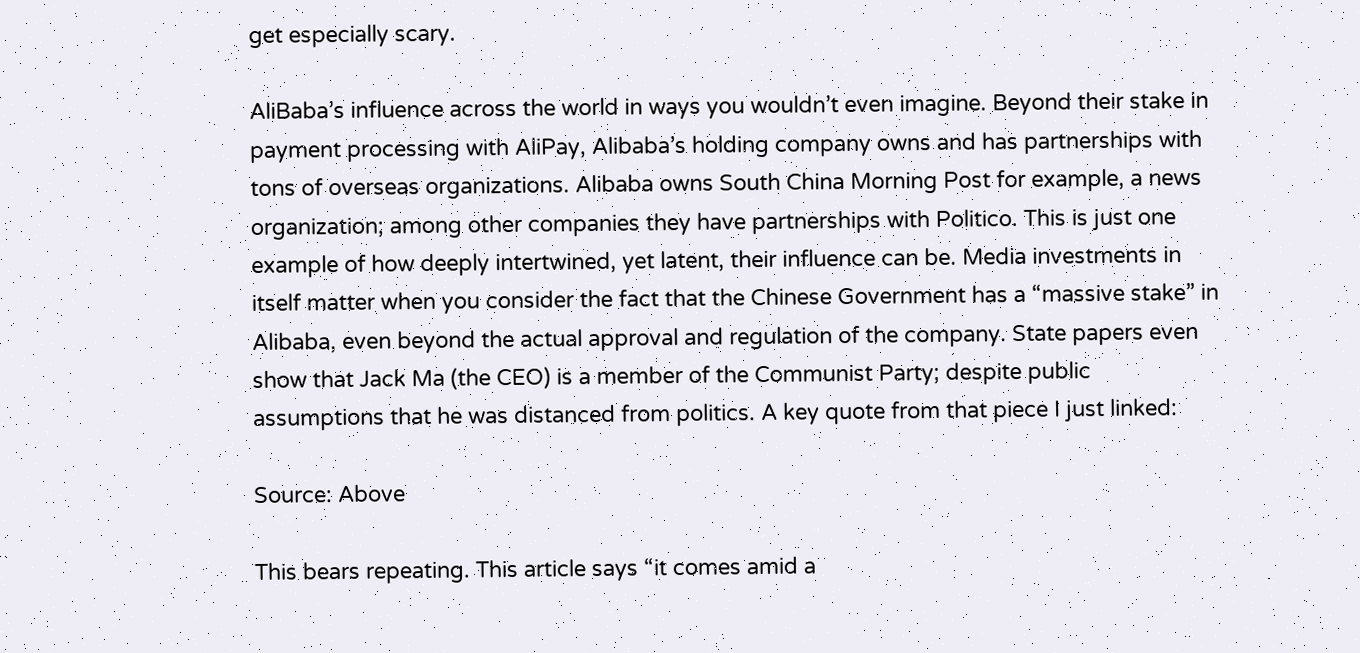get especially scary.

AliBaba’s influence across the world in ways you wouldn’t even imagine. Beyond their stake in payment processing with AliPay, Alibaba’s holding company owns and has partnerships with tons of overseas organizations. Alibaba owns South China Morning Post for example, a news organization; among other companies they have partnerships with Politico. This is just one example of how deeply intertwined, yet latent, their influence can be. Media investments in itself matter when you consider the fact that the Chinese Government has a “massive stake” in Alibaba, even beyond the actual approval and regulation of the company. State papers even show that Jack Ma (the CEO) is a member of the Communist Party; despite public assumptions that he was distanced from politics. A key quote from that piece I just linked:

Source: Above

This bears repeating. This article says “it comes amid a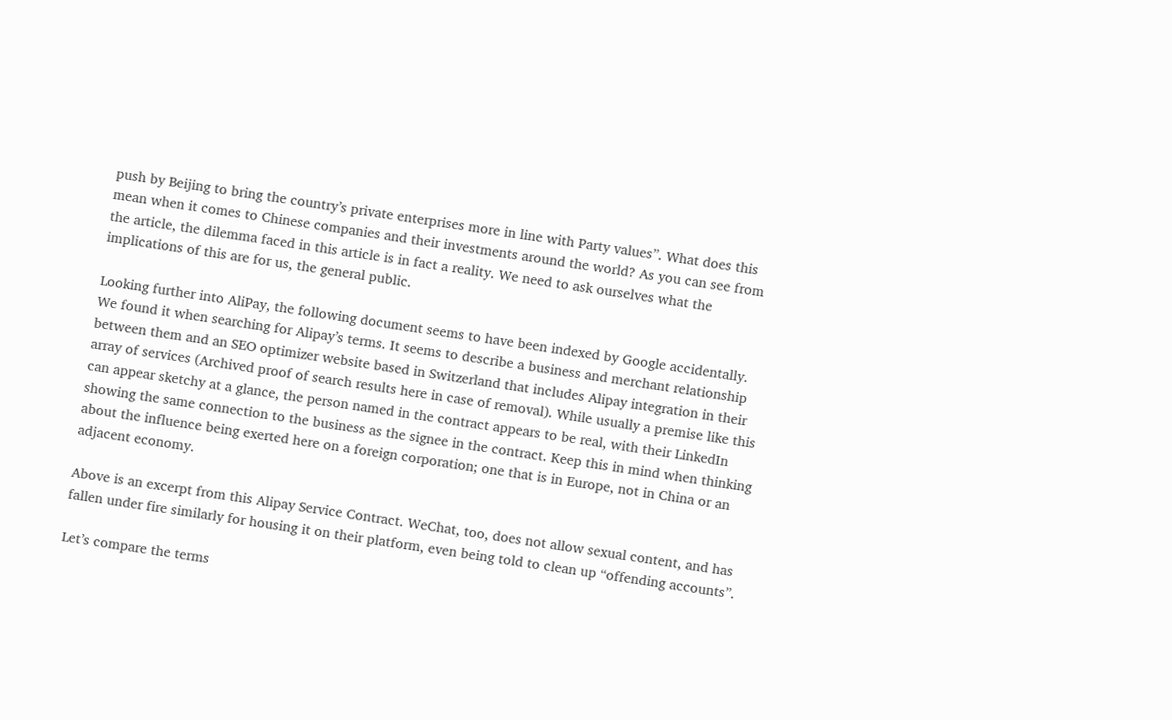push by Beijing to bring the country’s private enterprises more in line with Party values”. What does this mean when it comes to Chinese companies and their investments around the world? As you can see from the article, the dilemma faced in this article is in fact a reality. We need to ask ourselves what the implications of this are for us, the general public.

Looking further into AliPay, the following document seems to have been indexed by Google accidentally. We found it when searching for Alipay’s terms. It seems to describe a business and merchant relationship between them and an SEO optimizer website based in Switzerland that includes Alipay integration in their array of services (Archived proof of search results here in case of removal). While usually a premise like this can appear sketchy at a glance, the person named in the contract appears to be real, with their LinkedIn showing the same connection to the business as the signee in the contract. Keep this in mind when thinking about the influence being exerted here on a foreign corporation; one that is in Europe, not in China or an adjacent economy.

Above is an excerpt from this Alipay Service Contract. WeChat, too, does not allow sexual content, and has fallen under fire similarly for housing it on their platform, even being told to clean up “offending accounts”.

Let’s compare the terms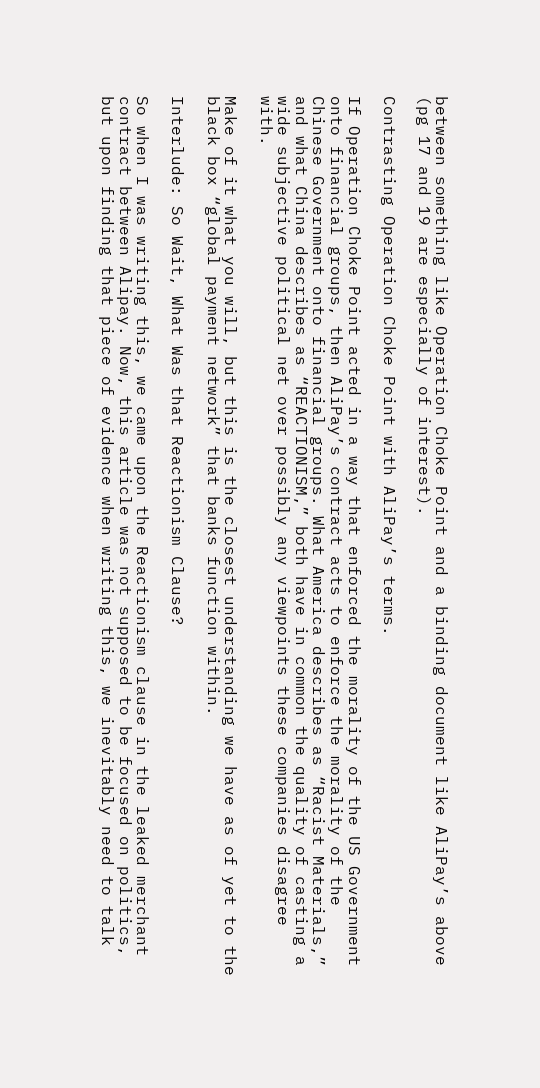between something like Operation Choke Point and a binding document like AliPay’s above (pg 17 and 19 are especially of interest).

Contrasting Operation Choke Point with AliPay’s terms.

If Operation Choke Point acted in a way that enforced the morality of the US Government onto financial groups, then AliPay’s contract acts to enforce the morality of the Chinese Government onto financial groups. What America describes as “Racist Materials,” and what China describes as “REACTIONISM,” both have in common the quality of casting a wide subjective political net over possibly any viewpoints these companies disagree with.

Make of it what you will, but this is the closest understanding we have as of yet to the black box “global payment network” that banks function within.

Interlude: So Wait, What Was that Reactionism Clause?

So when I was writing this, we came upon the Reactionism clause in the leaked merchant contract between Alipay. Now, this article was not supposed to be focused on politics, but upon finding that piece of evidence when writing this, we inevitably need to talk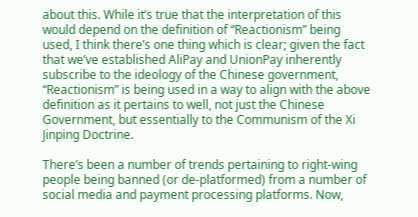about this. While it’s true that the interpretation of this would depend on the definition of “Reactionism” being used, I think there’s one thing which is clear; given the fact that we’ve established AliPay and UnionPay inherently subscribe to the ideology of the Chinese government, “Reactionism” is being used in a way to align with the above definition as it pertains to well, not just the Chinese Government, but essentially to the Communism of the Xi Jinping Doctrine.

There’s been a number of trends pertaining to right-wing people being banned (or de-platformed) from a number of social media and payment processing platforms. Now,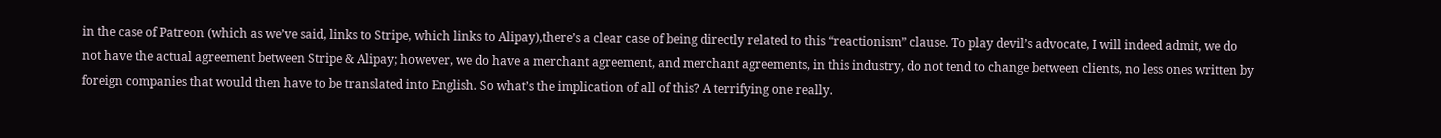in the case of Patreon (which as we’ve said, links to Stripe, which links to Alipay),there’s a clear case of being directly related to this “reactionism” clause. To play devil’s advocate, I will indeed admit, we do not have the actual agreement between Stripe & Alipay; however, we do have a merchant agreement, and merchant agreements, in this industry, do not tend to change between clients, no less ones written by foreign companies that would then have to be translated into English. So what’s the implication of all of this? A terrifying one really.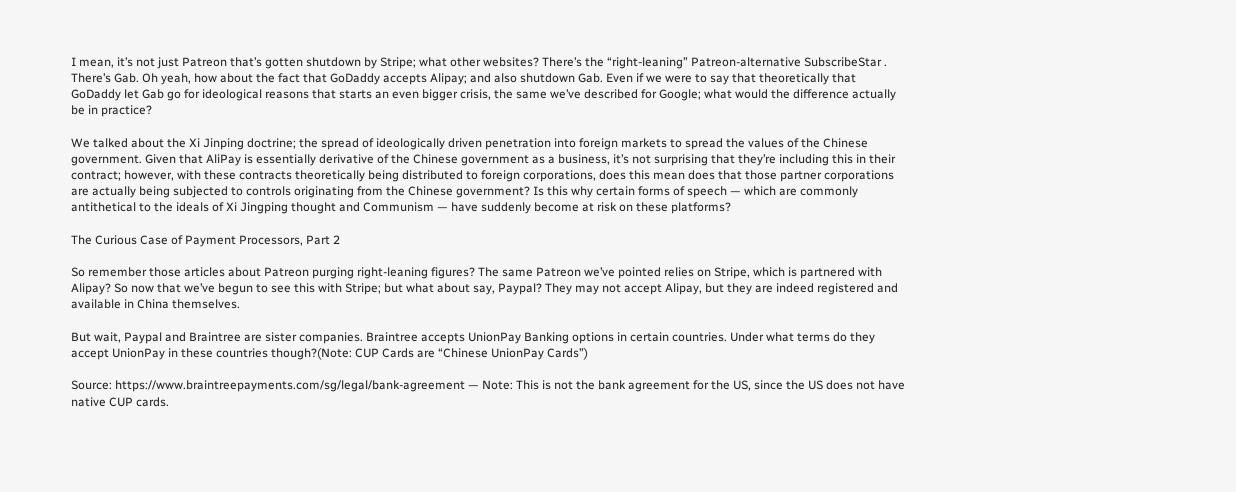I mean, it’s not just Patreon that’s gotten shutdown by Stripe; what other websites? There’s the “right-leaning” Patreon-alternative SubscribeStar . There’s Gab. Oh yeah, how about the fact that GoDaddy accepts Alipay; and also shutdown Gab. Even if we were to say that theoretically that GoDaddy let Gab go for ideological reasons that starts an even bigger crisis, the same we’ve described for Google; what would the difference actually be in practice?

We talked about the Xi Jinping doctrine; the spread of ideologically driven penetration into foreign markets to spread the values of the Chinese government. Given that AliPay is essentially derivative of the Chinese government as a business, it’s not surprising that they’re including this in their contract; however, with these contracts theoretically being distributed to foreign corporations, does this mean does that those partner corporations are actually being subjected to controls originating from the Chinese government? Is this why certain forms of speech — which are commonly antithetical to the ideals of Xi Jingping thought and Communism — have suddenly become at risk on these platforms?

The Curious Case of Payment Processors, Part 2

So remember those articles about Patreon purging right-leaning figures? The same Patreon we’ve pointed relies on Stripe, which is partnered with Alipay? So now that we’ve begun to see this with Stripe; but what about say, Paypal? They may not accept Alipay, but they are indeed registered and available in China themselves.

But wait, Paypal and Braintree are sister companies. Braintree accepts UnionPay Banking options in certain countries. Under what terms do they accept UnionPay in these countries though?(Note: CUP Cards are “Chinese UnionPay Cards”)

Source: https://www.braintreepayments.com/sg/legal/bank-agreement — Note: This is not the bank agreement for the US, since the US does not have native CUP cards.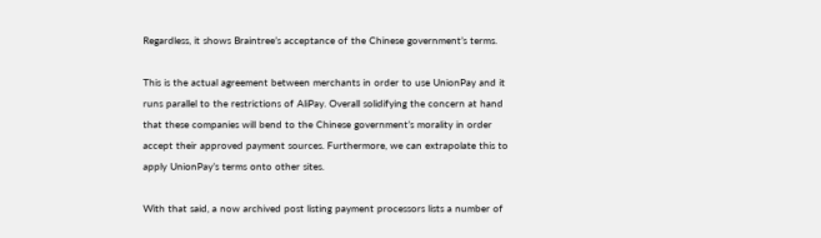Regardless, it shows Braintree’s acceptance of the Chinese government’s terms.

This is the actual agreement between merchants in order to use UnionPay and it runs parallel to the restrictions of AliPay. Overall solidifying the concern at hand that these companies will bend to the Chinese government’s morality in order accept their approved payment sources. Furthermore, we can extrapolate this to apply UnionPay’s terms onto other sites.

With that said, a now archived post listing payment processors lists a number of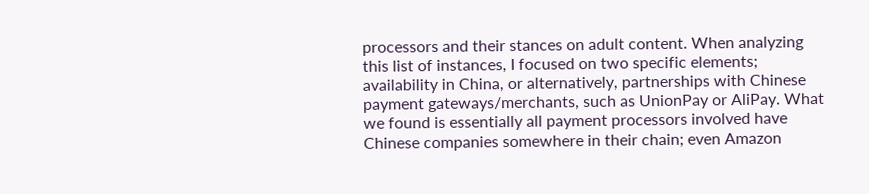processors and their stances on adult content. When analyzing this list of instances, I focused on two specific elements; availability in China, or alternatively, partnerships with Chinese payment gateways/merchants, such as UnionPay or AliPay. What we found is essentially all payment processors involved have Chinese companies somewhere in their chain; even Amazon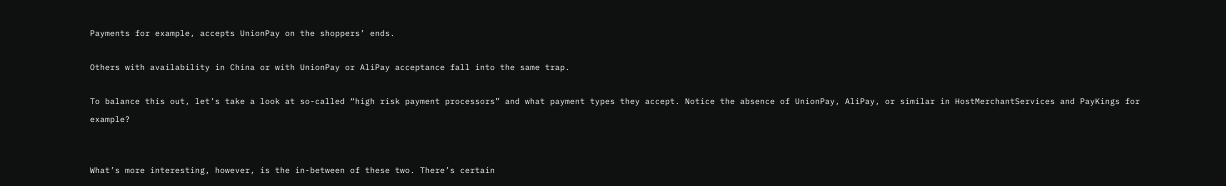Payments for example, accepts UnionPay on the shoppers’ ends.

Others with availability in China or with UnionPay or AliPay acceptance fall into the same trap.

To balance this out, let’s take a look at so-called “high risk payment processors” and what payment types they accept. Notice the absence of UnionPay, AliPay, or similar in HostMerchantServices and PayKings for example?


What’s more interesting, however, is the in-between of these two. There’s certain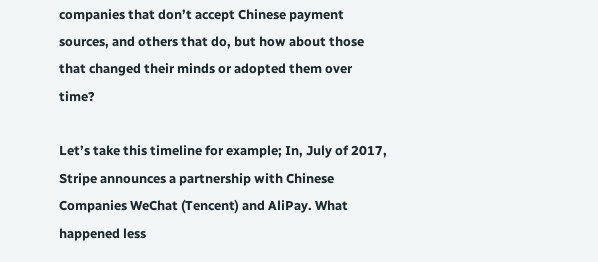companies that don’t accept Chinese payment sources, and others that do, but how about those that changed their minds or adopted them over time?

Let’s take this timeline for example; In, July of 2017, Stripe announces a partnership with Chinese Companies WeChat (Tencent) and AliPay. What happened less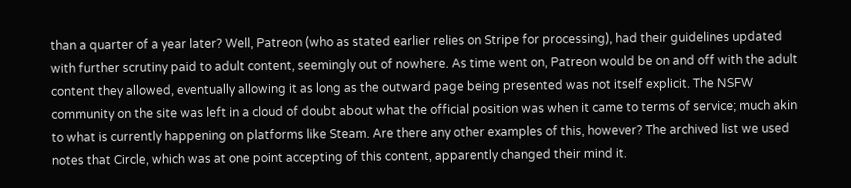than a quarter of a year later? Well, Patreon (who as stated earlier relies on Stripe for processing), had their guidelines updated with further scrutiny paid to adult content, seemingly out of nowhere. As time went on, Patreon would be on and off with the adult content they allowed, eventually allowing it as long as the outward page being presented was not itself explicit. The NSFW community on the site was left in a cloud of doubt about what the official position was when it came to terms of service; much akin to what is currently happening on platforms like Steam. Are there any other examples of this, however? The archived list we used notes that Circle, which was at one point accepting of this content, apparently changed their mind it.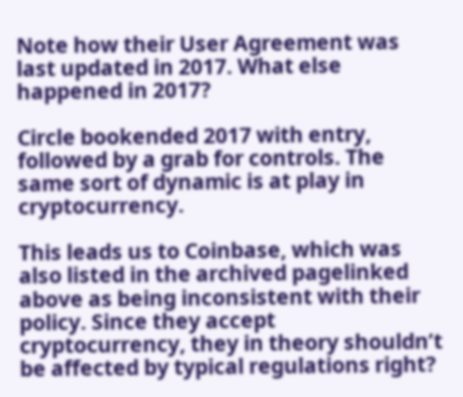Note how their User Agreement was last updated in 2017. What else happened in 2017?

Circle bookended 2017 with entry, followed by a grab for controls. The same sort of dynamic is at play in cryptocurrency.

This leads us to Coinbase, which was also listed in the archived pagelinked above as being inconsistent with their policy. Since they accept cryptocurrency, they in theory shouldn’t be affected by typical regulations right?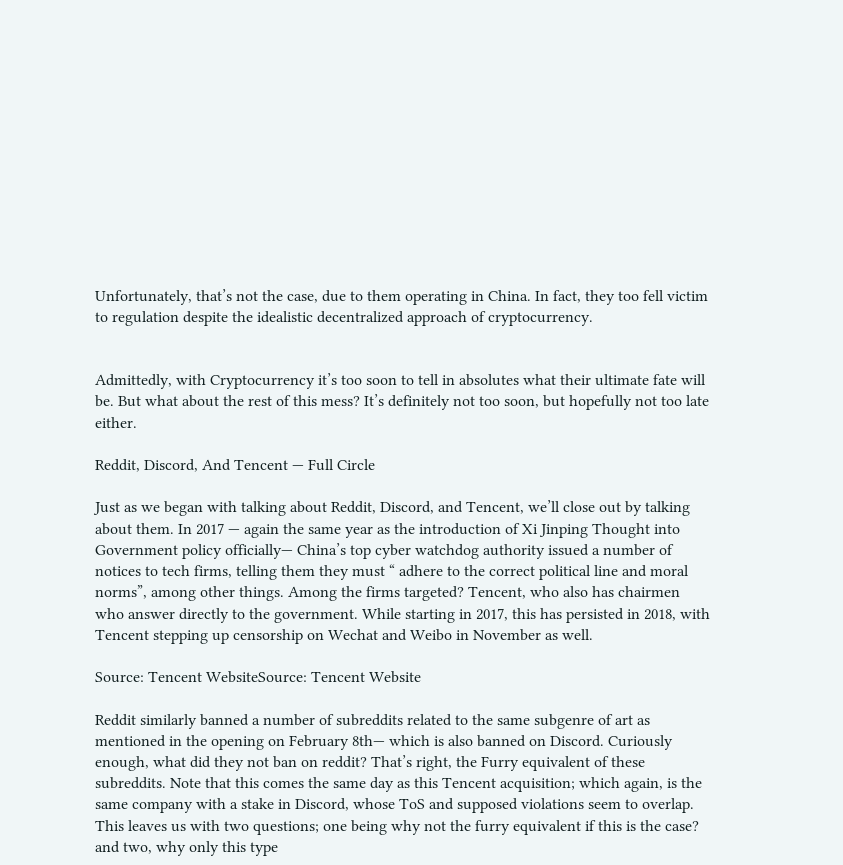Unfortunately, that’s not the case, due to them operating in China. In fact, they too fell victim to regulation despite the idealistic decentralized approach of cryptocurrency.


Admittedly, with Cryptocurrency it’s too soon to tell in absolutes what their ultimate fate will be. But what about the rest of this mess? It’s definitely not too soon, but hopefully not too late either.

Reddit, Discord, And Tencent — Full Circle

Just as we began with talking about Reddit, Discord, and Tencent, we’ll close out by talking about them. In 2017 — again the same year as the introduction of Xi Jinping Thought into Government policy officially— China’s top cyber watchdog authority issued a number of notices to tech firms, telling them they must “ adhere to the correct political line and moral norms”, among other things. Among the firms targeted? Tencent, who also has chairmen who answer directly to the government. While starting in 2017, this has persisted in 2018, with Tencent stepping up censorship on Wechat and Weibo in November as well.

Source: Tencent WebsiteSource: Tencent Website

Reddit similarly banned a number of subreddits related to the same subgenre of art as mentioned in the opening on February 8th— which is also banned on Discord. Curiously enough, what did they not ban on reddit? That’s right, the Furry equivalent of these subreddits. Note that this comes the same day as this Tencent acquisition; which again, is the same company with a stake in Discord, whose ToS and supposed violations seem to overlap. This leaves us with two questions; one being why not the furry equivalent if this is the case? and two, why only this type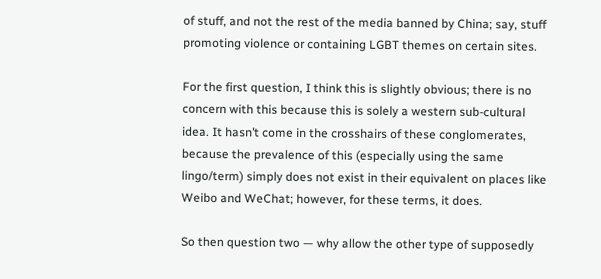of stuff, and not the rest of the media banned by China; say, stuff promoting violence or containing LGBT themes on certain sites.

For the first question, I think this is slightly obvious; there is no concern with this because this is solely a western sub-cultural idea. It hasn’t come in the crosshairs of these conglomerates, because the prevalence of this (especially using the same lingo/term) simply does not exist in their equivalent on places like Weibo and WeChat; however, for these terms, it does.

So then question two — why allow the other type of supposedly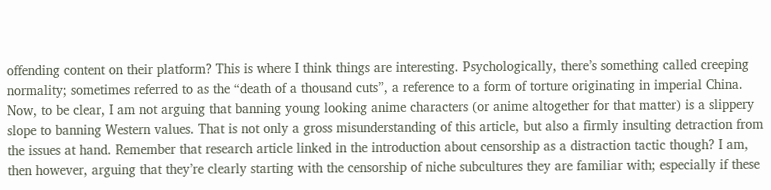offending content on their platform? This is where I think things are interesting. Psychologically, there’s something called creeping normality; sometimes referred to as the “death of a thousand cuts”, a reference to a form of torture originating in imperial China. Now, to be clear, I am not arguing that banning young looking anime characters (or anime altogether for that matter) is a slippery slope to banning Western values. That is not only a gross misunderstanding of this article, but also a firmly insulting detraction from the issues at hand. Remember that research article linked in the introduction about censorship as a distraction tactic though? I am, then however, arguing that they’re clearly starting with the censorship of niche subcultures they are familiar with; especially if these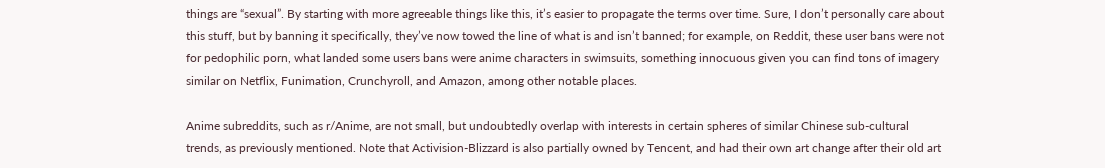things are “sexual”. By starting with more agreeable things like this, it’s easier to propagate the terms over time. Sure, I don’t personally care about this stuff, but by banning it specifically, they’ve now towed the line of what is and isn’t banned; for example, on Reddit, these user bans were not for pedophilic porn, what landed some users bans were anime characters in swimsuits, something innocuous given you can find tons of imagery similar on Netflix, Funimation, Crunchyroll, and Amazon, among other notable places.

Anime subreddits, such as r/Anime, are not small, but undoubtedly overlap with interests in certain spheres of similar Chinese sub-cultural trends, as previously mentioned. Note that Activision-Blizzard is also partially owned by Tencent, and had their own art change after their old art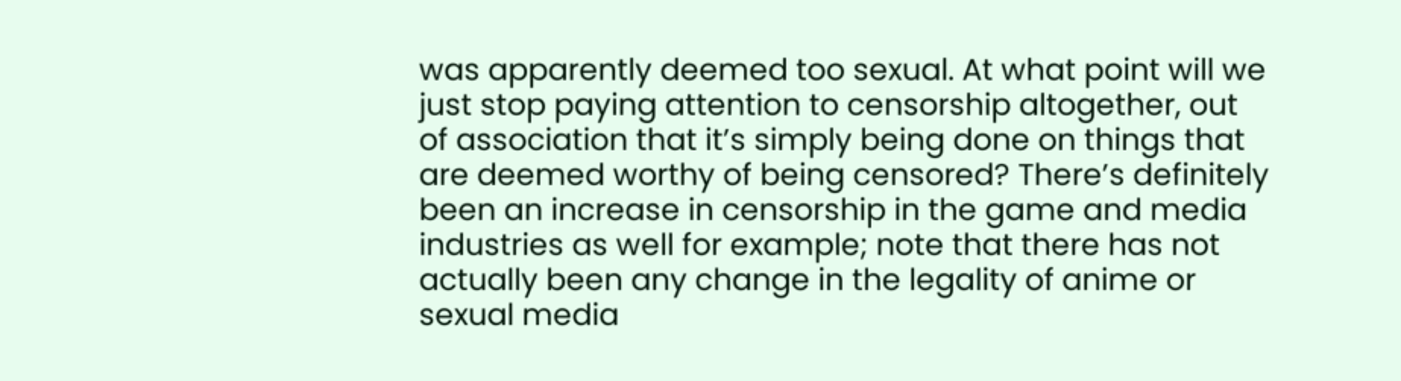was apparently deemed too sexual. At what point will we just stop paying attention to censorship altogether, out of association that it’s simply being done on things that are deemed worthy of being censored? There’s definitely been an increase in censorship in the game and media industries as well for example; note that there has not actually been any change in the legality of anime or sexual media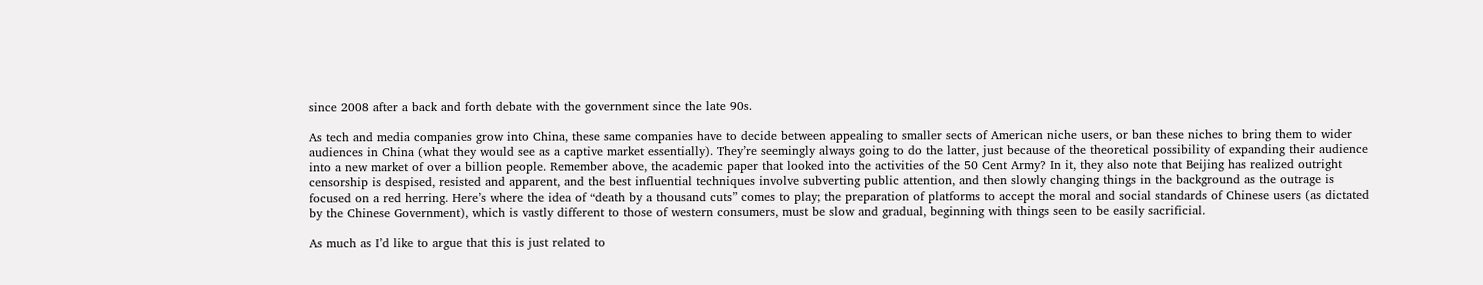since 2008 after a back and forth debate with the government since the late 90s.

As tech and media companies grow into China, these same companies have to decide between appealing to smaller sects of American niche users, or ban these niches to bring them to wider audiences in China (what they would see as a captive market essentially). They’re seemingly always going to do the latter, just because of the theoretical possibility of expanding their audience into a new market of over a billion people. Remember above, the academic paper that looked into the activities of the 50 Cent Army? In it, they also note that Beijing has realized outright censorship is despised, resisted and apparent, and the best influential techniques involve subverting public attention, and then slowly changing things in the background as the outrage is focused on a red herring. Here’s where the idea of “death by a thousand cuts” comes to play; the preparation of platforms to accept the moral and social standards of Chinese users (as dictated by the Chinese Government), which is vastly different to those of western consumers, must be slow and gradual, beginning with things seen to be easily sacrificial.

As much as I’d like to argue that this is just related to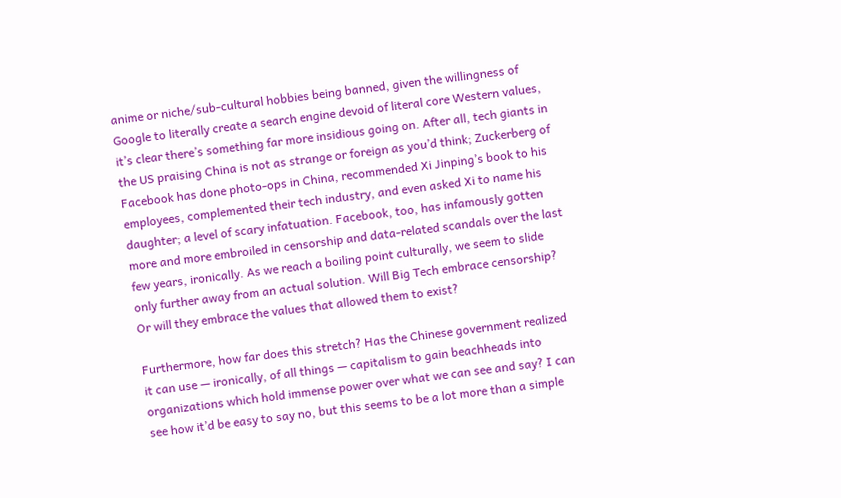anime or niche/sub-cultural hobbies being banned, given the willingness of Google to literally create a search engine devoid of literal core Western values, it’s clear there’s something far more insidious going on. After all, tech giants in the US praising China is not as strange or foreign as you’d think; Zuckerberg of Facebook has done photo-ops in China, recommended Xi Jinping’s book to his employees, complemented their tech industry, and even asked Xi to name his daughter; a level of scary infatuation. Facebook, too, has infamously gotten more and more embroiled in censorship and data-related scandals over the last few years, ironically. As we reach a boiling point culturally, we seem to slide only further away from an actual solution. Will Big Tech embrace censorship? Or will they embrace the values that allowed them to exist?

Furthermore, how far does this stretch? Has the Chinese government realized it can use — ironically, of all things — capitalism to gain beachheads into organizations which hold immense power over what we can see and say? I can see how it’d be easy to say no, but this seems to be a lot more than a simple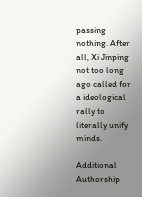passing nothing. After all, Xi Jinping not too long ago called for a ideological rally to literally unify minds.

Additional Authorship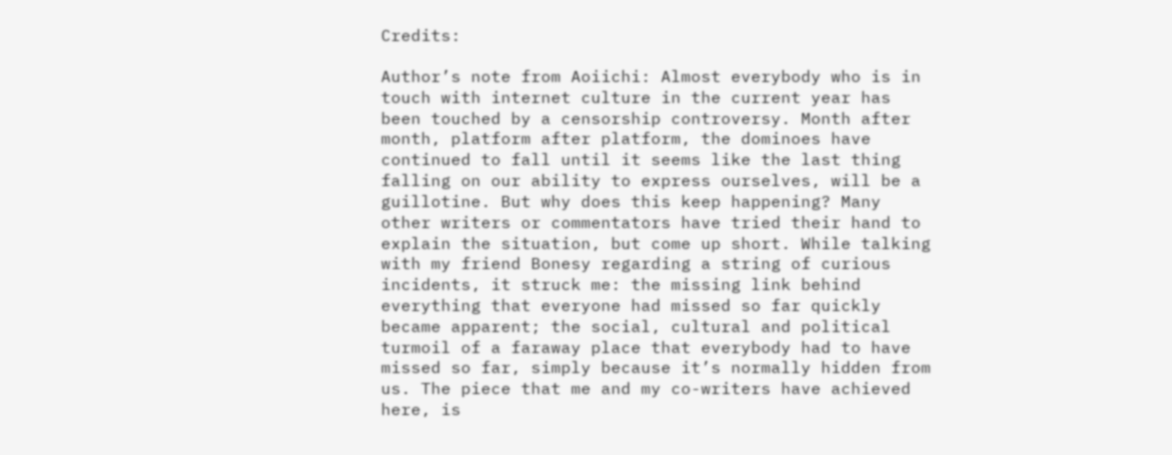Credits:

Author’s note from Aoiichi: Almost everybody who is in touch with internet culture in the current year has been touched by a censorship controversy. Month after month, platform after platform, the dominoes have continued to fall until it seems like the last thing falling on our ability to express ourselves, will be a guillotine. But why does this keep happening? Many other writers or commentators have tried their hand to explain the situation, but come up short. While talking with my friend Bonesy regarding a string of curious incidents, it struck me: the missing link behind everything that everyone had missed so far quickly became apparent; the social, cultural and political turmoil of a faraway place that everybody had to have missed so far, simply because it’s normally hidden from us. The piece that me and my co-writers have achieved here, is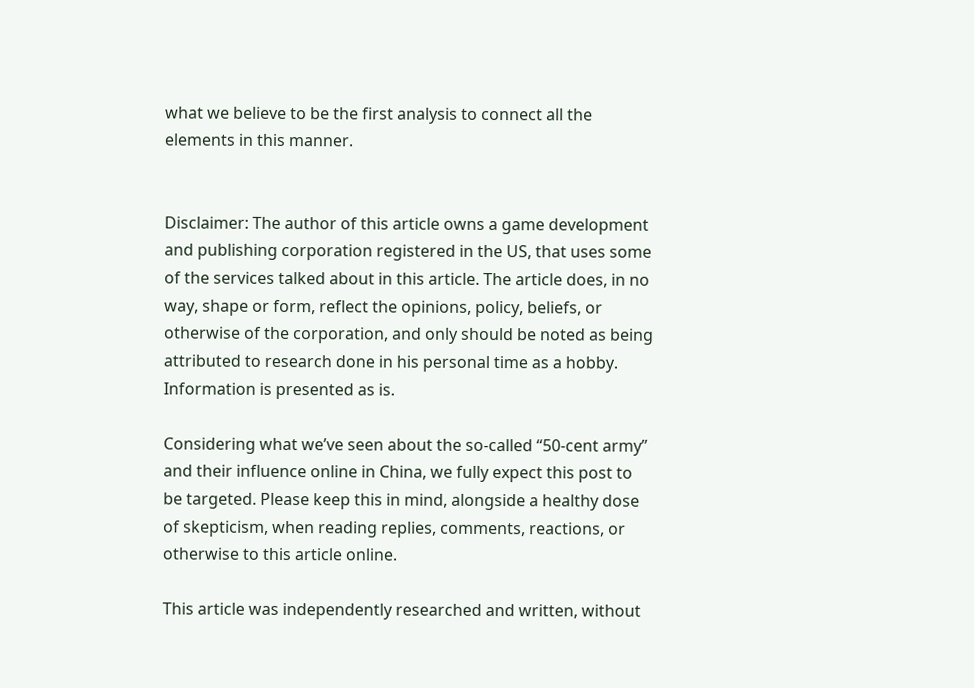what we believe to be the first analysis to connect all the elements in this manner.


Disclaimer: The author of this article owns a game development and publishing corporation registered in the US, that uses some of the services talked about in this article. The article does, in no way, shape or form, reflect the opinions, policy, beliefs, or otherwise of the corporation, and only should be noted as being attributed to research done in his personal time as a hobby. Information is presented as is.

Considering what we’ve seen about the so-called “50-cent army” and their influence online in China, we fully expect this post to be targeted. Please keep this in mind, alongside a healthy dose of skepticism, when reading replies, comments, reactions, or otherwise to this article online.

This article was independently researched and written, without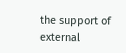the support of external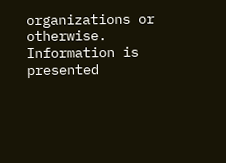organizations or otherwise. Information is presented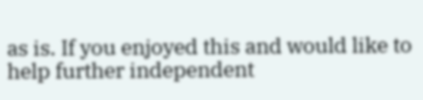as is. If you enjoyed this and would like to help further independent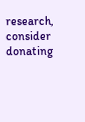research, consider donating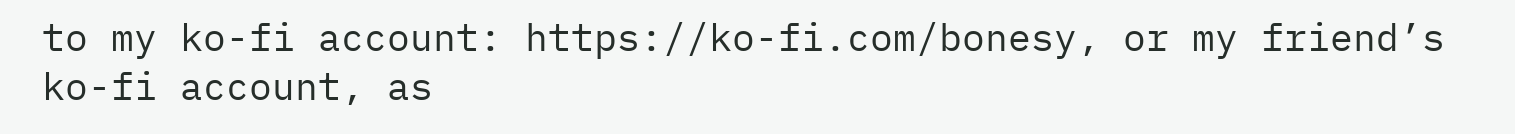to my ko-fi account: https://ko-fi.com/bonesy, or my friend’s ko-fi account, as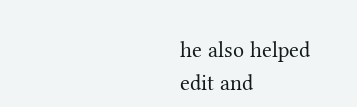he also helped edit and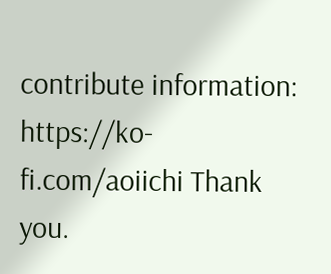contribute information: https://ko-fi.com/aoiichi Thank you.